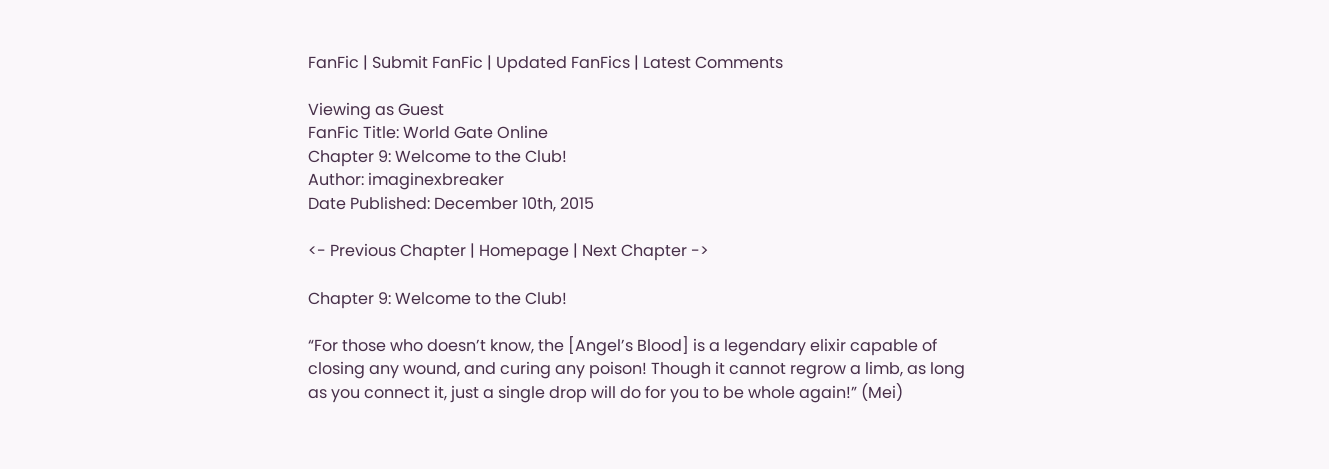FanFic | Submit FanFic | Updated FanFics | Latest Comments

Viewing as Guest
FanFic Title: World Gate Online
Chapter 9: Welcome to the Club!
Author: imaginexbreaker
Date Published: December 10th, 2015

<- Previous Chapter | Homepage | Next Chapter ->

Chapter 9: Welcome to the Club!

“For those who doesn’t know, the [Angel’s Blood] is a legendary elixir capable of closing any wound, and curing any poison! Though it cannot regrow a limb, as long as you connect it, just a single drop will do for you to be whole again!” (Mei)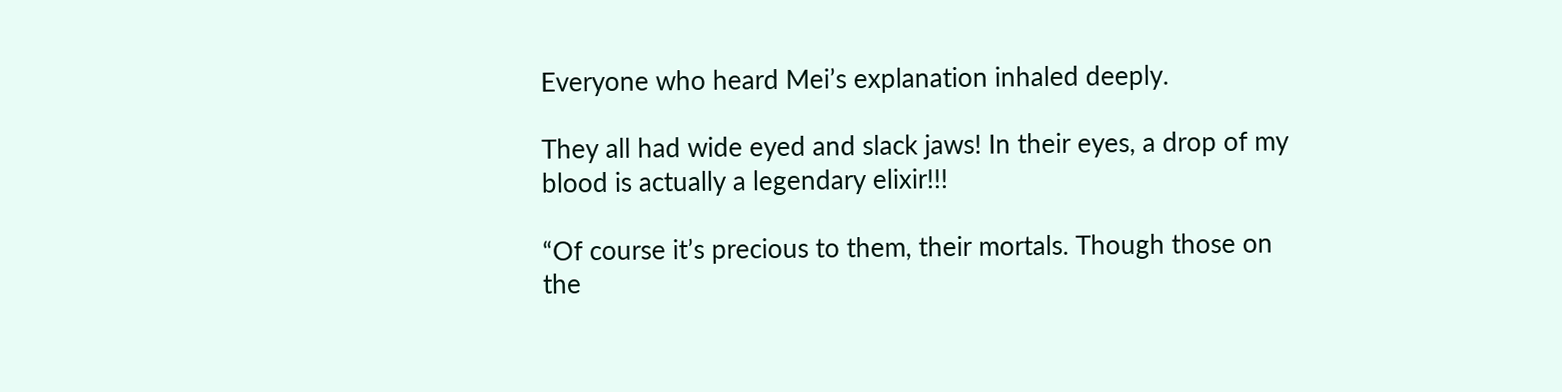Everyone who heard Mei’s explanation inhaled deeply.

They all had wide eyed and slack jaws! In their eyes, a drop of my blood is actually a legendary elixir!!!

“Of course it’s precious to them, their mortals. Though those on the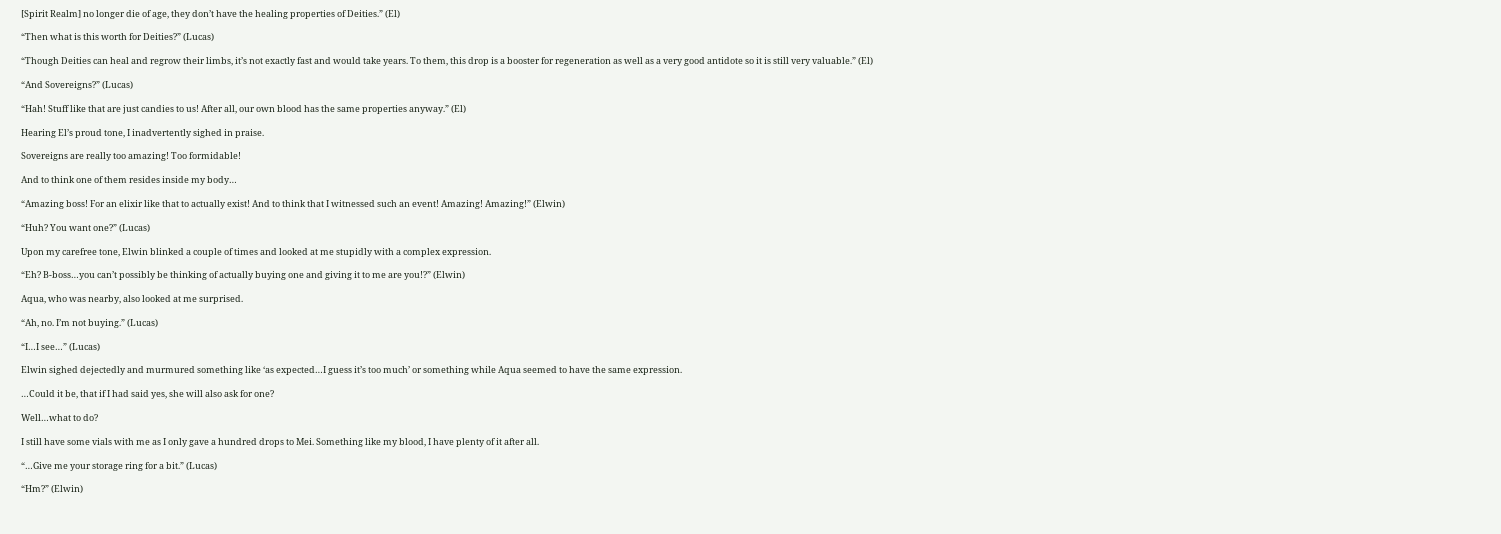[Spirit Realm] no longer die of age, they don’t have the healing properties of Deities.” (El)

“Then what is this worth for Deities?” (Lucas)

“Though Deities can heal and regrow their limbs, it’s not exactly fast and would take years. To them, this drop is a booster for regeneration as well as a very good antidote so it is still very valuable.” (El)

“And Sovereigns?” (Lucas)

“Hah! Stuff like that are just candies to us! After all, our own blood has the same properties anyway.” (El)

Hearing El’s proud tone, I inadvertently sighed in praise.

Sovereigns are really too amazing! Too formidable!

And to think one of them resides inside my body…

“Amazing boss! For an elixir like that to actually exist! And to think that I witnessed such an event! Amazing! Amazing!” (Elwin)

“Huh? You want one?” (Lucas)

Upon my carefree tone, Elwin blinked a couple of times and looked at me stupidly with a complex expression.

“Eh? B-boss…you can’t possibly be thinking of actually buying one and giving it to me are you!?” (Elwin)

Aqua, who was nearby, also looked at me surprised.

“Ah, no. I’m not buying.” (Lucas)

“I…I see…” (Lucas)

Elwin sighed dejectedly and murmured something like ‘as expected…I guess it’s too much’ or something while Aqua seemed to have the same expression.

…Could it be, that if I had said yes, she will also ask for one?

Well…what to do?

I still have some vials with me as I only gave a hundred drops to Mei. Something like my blood, I have plenty of it after all.

“…Give me your storage ring for a bit.” (Lucas)

“Hm?” (Elwin)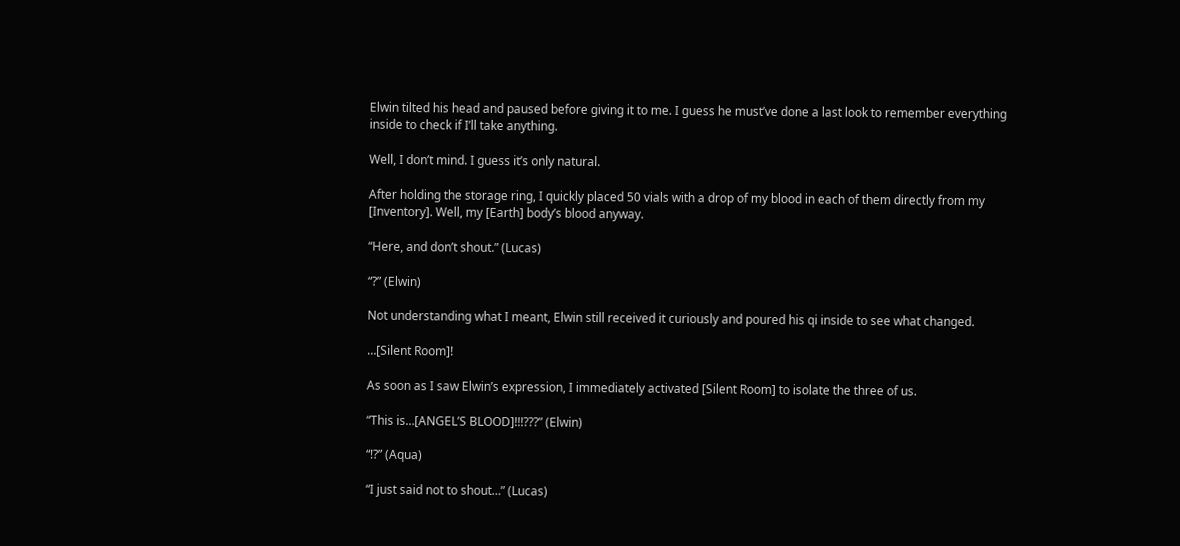Elwin tilted his head and paused before giving it to me. I guess he must’ve done a last look to remember everything inside to check if I’ll take anything.

Well, I don’t mind. I guess it’s only natural.

After holding the storage ring, I quickly placed 50 vials with a drop of my blood in each of them directly from my [Inventory]. Well, my [Earth] body’s blood anyway.

“Here, and don’t shout.” (Lucas)

“?” (Elwin)

Not understanding what I meant, Elwin still received it curiously and poured his qi inside to see what changed.

…[Silent Room]!

As soon as I saw Elwin’s expression, I immediately activated [Silent Room] to isolate the three of us.

“This is…[ANGEL’S BLOOD]!!!???” (Elwin)

“!?” (Aqua)

“I just said not to shout…” (Lucas)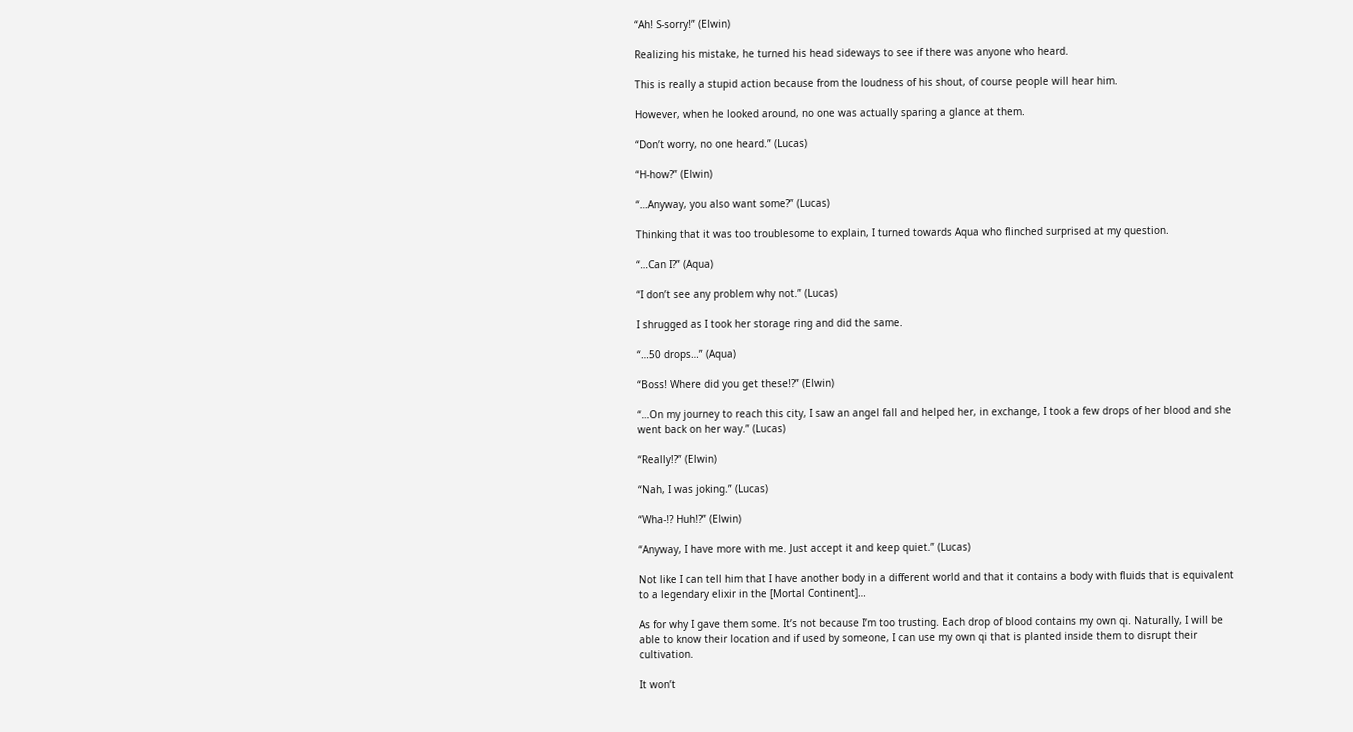“Ah! S-sorry!” (Elwin)

Realizing his mistake, he turned his head sideways to see if there was anyone who heard.

This is really a stupid action because from the loudness of his shout, of course people will hear him.

However, when he looked around, no one was actually sparing a glance at them.

“Don’t worry, no one heard.” (Lucas)

“H-how?” (Elwin)

“…Anyway, you also want some?” (Lucas)

Thinking that it was too troublesome to explain, I turned towards Aqua who flinched surprised at my question.

“…Can I?” (Aqua)

“I don’t see any problem why not.” (Lucas)

I shrugged as I took her storage ring and did the same.

“…50 drops…” (Aqua)

“Boss! Where did you get these!?” (Elwin)

“…On my journey to reach this city, I saw an angel fall and helped her, in exchange, I took a few drops of her blood and she went back on her way.” (Lucas)

“Really!?” (Elwin)

“Nah, I was joking.” (Lucas)

“Wha-!? Huh!?” (Elwin)

“Anyway, I have more with me. Just accept it and keep quiet.” (Lucas)

Not like I can tell him that I have another body in a different world and that it contains a body with fluids that is equivalent to a legendary elixir in the [Mortal Continent]…

As for why I gave them some. It’s not because I’m too trusting. Each drop of blood contains my own qi. Naturally, I will be able to know their location and if used by someone, I can use my own qi that is planted inside them to disrupt their cultivation.

It won’t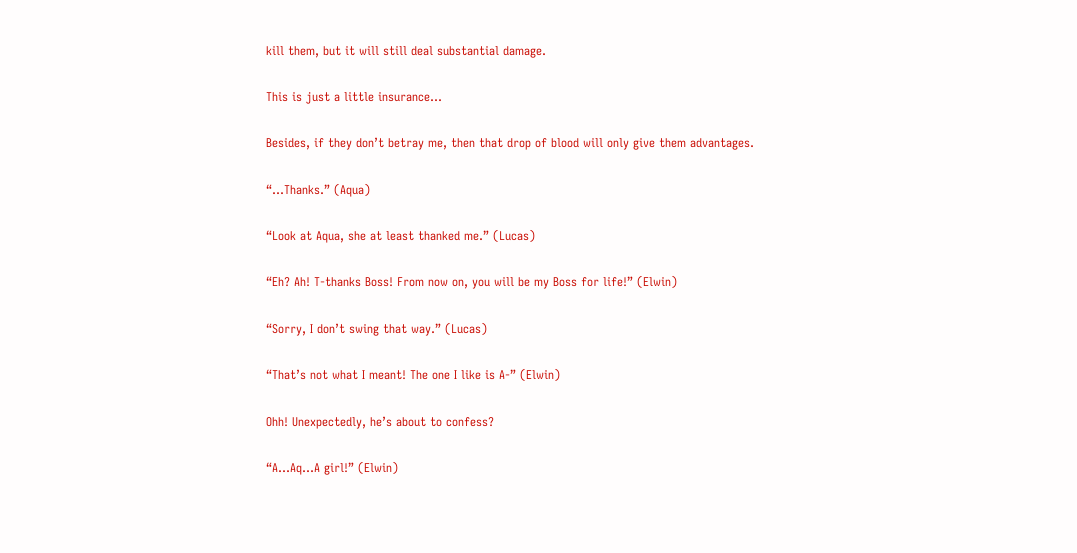kill them, but it will still deal substantial damage.

This is just a little insurance…

Besides, if they don’t betray me, then that drop of blood will only give them advantages.

“…Thanks.” (Aqua)

“Look at Aqua, she at least thanked me.” (Lucas)

“Eh? Ah! T-thanks Boss! From now on, you will be my Boss for life!” (Elwin)

“Sorry, I don’t swing that way.” (Lucas)

“That’s not what I meant! The one I like is A-” (Elwin)

Ohh! Unexpectedly, he’s about to confess?

“A…Aq…A girl!” (Elwin)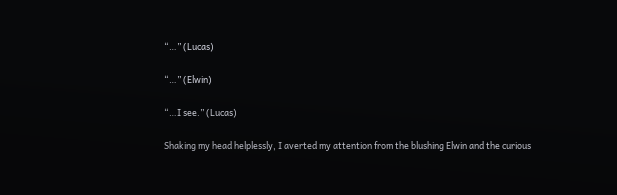“…” (Lucas)

“…” (Elwin)

“…I see.” (Lucas)

Shaking my head helplessly, I averted my attention from the blushing Elwin and the curious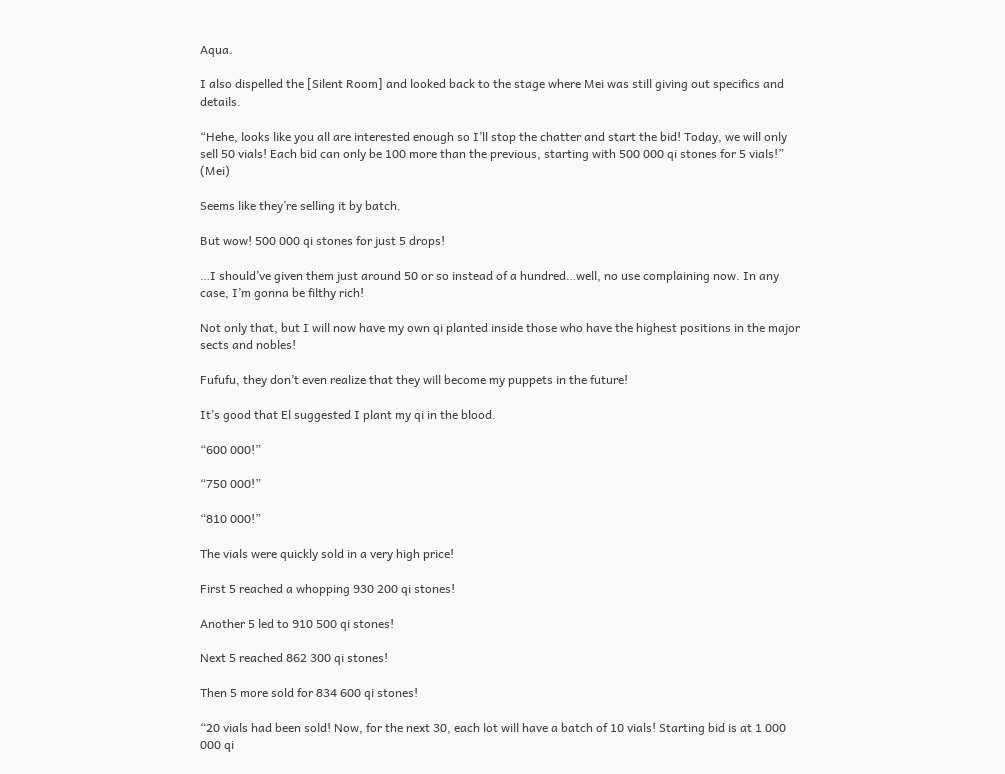Aqua.

I also dispelled the [Silent Room] and looked back to the stage where Mei was still giving out specifics and details.

“Hehe, looks like you all are interested enough so I’ll stop the chatter and start the bid! Today, we will only sell 50 vials! Each bid can only be 100 more than the previous, starting with 500 000 qi stones for 5 vials!” (Mei)

Seems like they’re selling it by batch.

But wow! 500 000 qi stones for just 5 drops!

…I should’ve given them just around 50 or so instead of a hundred…well, no use complaining now. In any case, I’m gonna be filthy rich!

Not only that, but I will now have my own qi planted inside those who have the highest positions in the major sects and nobles!

Fufufu, they don’t even realize that they will become my puppets in the future!

It’s good that El suggested I plant my qi in the blood.

“600 000!”

“750 000!”

“810 000!”

The vials were quickly sold in a very high price!

First 5 reached a whopping 930 200 qi stones!

Another 5 led to 910 500 qi stones!

Next 5 reached 862 300 qi stones!

Then 5 more sold for 834 600 qi stones!

“20 vials had been sold! Now, for the next 30, each lot will have a batch of 10 vials! Starting bid is at 1 000 000 qi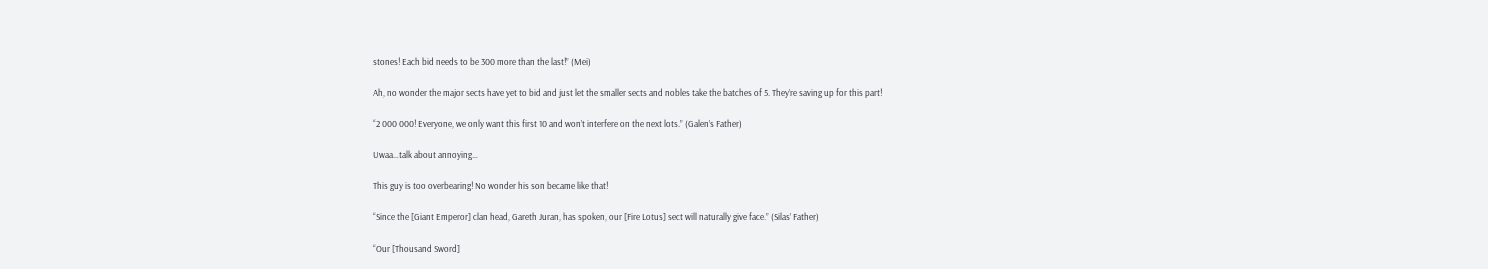stones! Each bid needs to be 300 more than the last!” (Mei)

Ah, no wonder the major sects have yet to bid and just let the smaller sects and nobles take the batches of 5. They’re saving up for this part!

“2 000 000! Everyone, we only want this first 10 and won’t interfere on the next lots.” (Galen’s Father)

Uwaa…talk about annoying…

This guy is too overbearing! No wonder his son became like that!

“Since the [Giant Emperor] clan head, Gareth Juran, has spoken, our [Fire Lotus] sect will naturally give face.” (Silas’ Father)

“Our [Thousand Sword]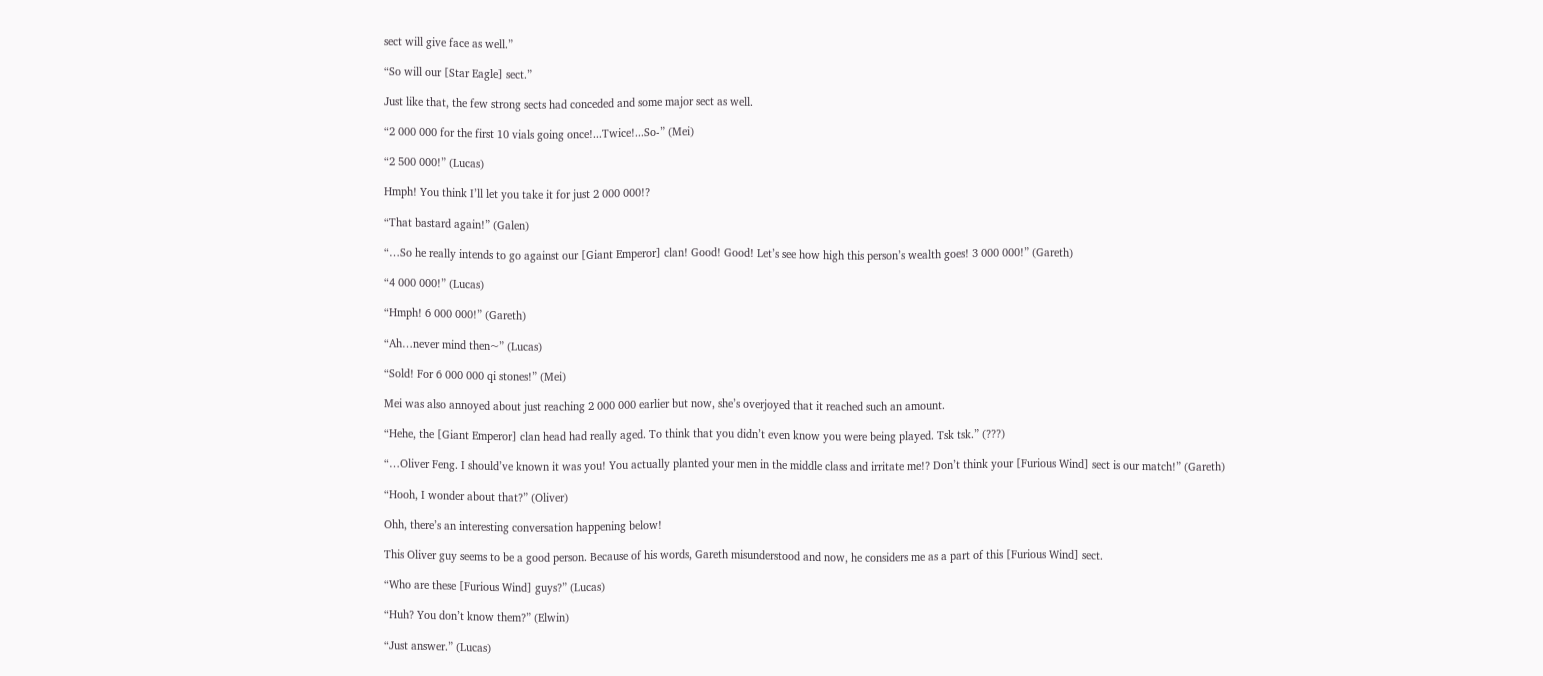sect will give face as well.”

“So will our [Star Eagle] sect.”

Just like that, the few strong sects had conceded and some major sect as well.

“2 000 000 for the first 10 vials going once!...Twice!...So-” (Mei)

“2 500 000!” (Lucas)

Hmph! You think I’ll let you take it for just 2 000 000!?

“That bastard again!” (Galen)

“…So he really intends to go against our [Giant Emperor] clan! Good! Good! Let’s see how high this person’s wealth goes! 3 000 000!” (Gareth)

“4 000 000!” (Lucas)

“Hmph! 6 000 000!” (Gareth)

“Ah…never mind then~” (Lucas)

“Sold! For 6 000 000 qi stones!” (Mei)

Mei was also annoyed about just reaching 2 000 000 earlier but now, she’s overjoyed that it reached such an amount.

“Hehe, the [Giant Emperor] clan head had really aged. To think that you didn’t even know you were being played. Tsk tsk.” (???)

“…Oliver Feng. I should’ve known it was you! You actually planted your men in the middle class and irritate me!? Don’t think your [Furious Wind] sect is our match!” (Gareth)

“Hooh, I wonder about that?” (Oliver)

Ohh, there’s an interesting conversation happening below!

This Oliver guy seems to be a good person. Because of his words, Gareth misunderstood and now, he considers me as a part of this [Furious Wind] sect.

“Who are these [Furious Wind] guys?” (Lucas)

“Huh? You don’t know them?” (Elwin)

“Just answer.” (Lucas)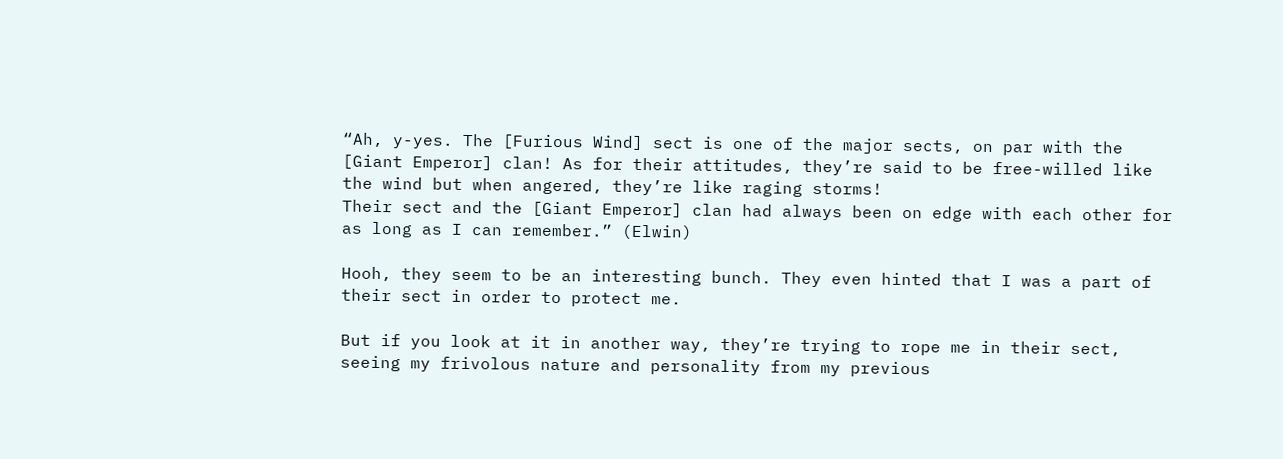“Ah, y-yes. The [Furious Wind] sect is one of the major sects, on par with the [Giant Emperor] clan! As for their attitudes, they’re said to be free-willed like the wind but when angered, they’re like raging storms!
Their sect and the [Giant Emperor] clan had always been on edge with each other for as long as I can remember.” (Elwin)

Hooh, they seem to be an interesting bunch. They even hinted that I was a part of their sect in order to protect me.

But if you look at it in another way, they’re trying to rope me in their sect, seeing my frivolous nature and personality from my previous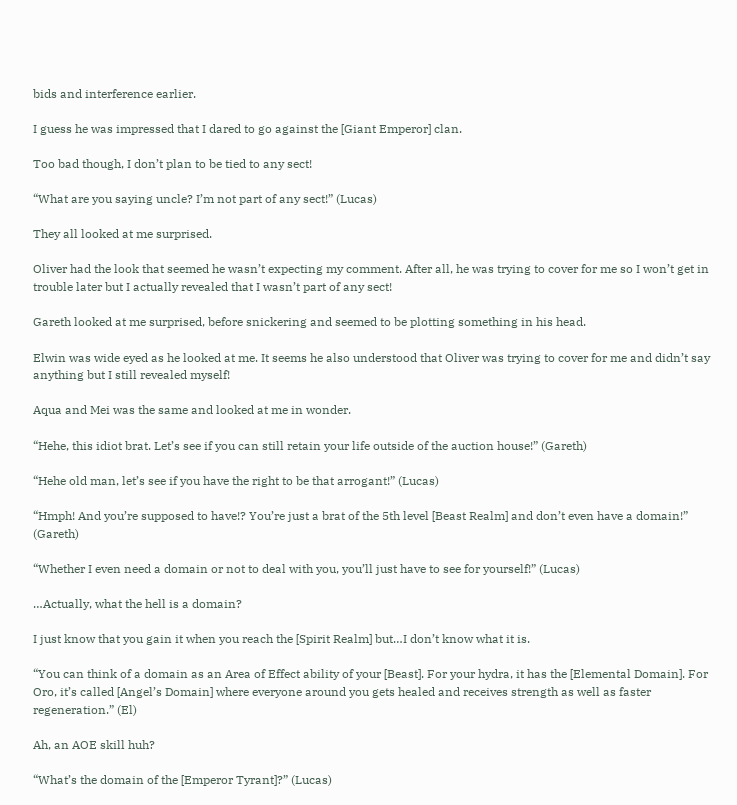bids and interference earlier.

I guess he was impressed that I dared to go against the [Giant Emperor] clan.

Too bad though, I don’t plan to be tied to any sect!

“What are you saying uncle? I’m not part of any sect!” (Lucas)

They all looked at me surprised.

Oliver had the look that seemed he wasn’t expecting my comment. After all, he was trying to cover for me so I won’t get in trouble later but I actually revealed that I wasn’t part of any sect!

Gareth looked at me surprised, before snickering and seemed to be plotting something in his head.

Elwin was wide eyed as he looked at me. It seems he also understood that Oliver was trying to cover for me and didn’t say anything but I still revealed myself!

Aqua and Mei was the same and looked at me in wonder.

“Hehe, this idiot brat. Let’s see if you can still retain your life outside of the auction house!” (Gareth)

“Hehe old man, let’s see if you have the right to be that arrogant!” (Lucas)

“Hmph! And you’re supposed to have!? You’re just a brat of the 5th level [Beast Realm] and don’t even have a domain!” (Gareth)

“Whether I even need a domain or not to deal with you, you’ll just have to see for yourself!” (Lucas)

…Actually, what the hell is a domain?

I just know that you gain it when you reach the [Spirit Realm] but…I don’t know what it is.

“You can think of a domain as an Area of Effect ability of your [Beast]. For your hydra, it has the [Elemental Domain]. For Oro, it’s called [Angel’s Domain] where everyone around you gets healed and receives strength as well as faster regeneration.” (El)

Ah, an AOE skill huh?

“What’s the domain of the [Emperor Tyrant]?” (Lucas)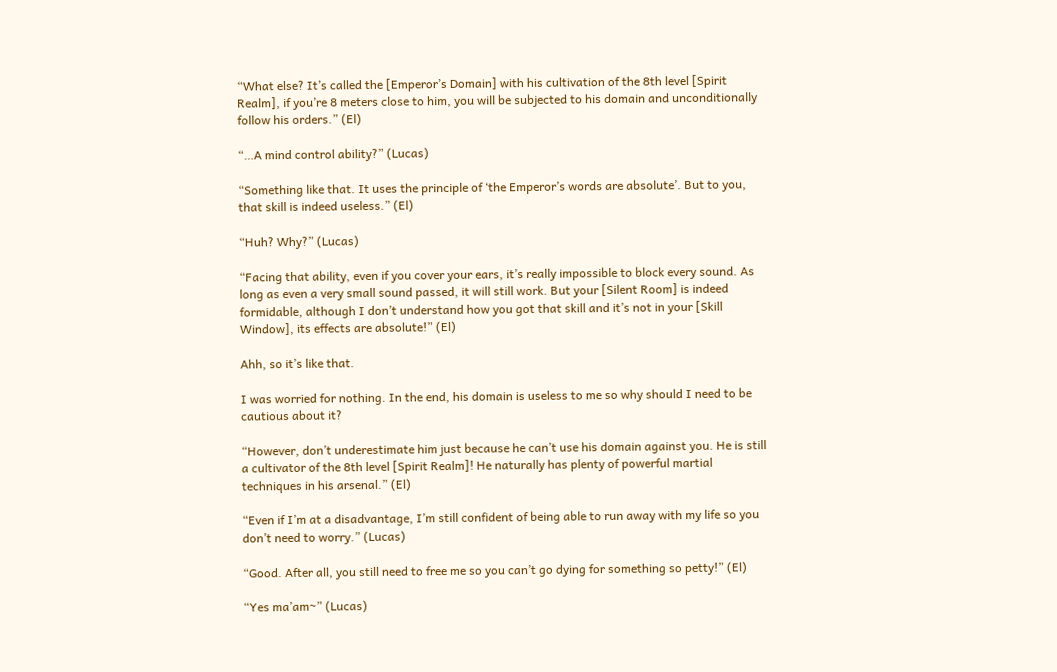“What else? It’s called the [Emperor’s Domain] with his cultivation of the 8th level [Spirit Realm], if you’re 8 meters close to him, you will be subjected to his domain and unconditionally follow his orders.” (El)

“…A mind control ability?” (Lucas)

“Something like that. It uses the principle of ‘the Emperor’s words are absolute’. But to you, that skill is indeed useless.” (El)

“Huh? Why?” (Lucas)

“Facing that ability, even if you cover your ears, it’s really impossible to block every sound. As long as even a very small sound passed, it will still work. But your [Silent Room] is indeed formidable, although I don’t understand how you got that skill and it’s not in your [Skill Window], its effects are absolute!” (El)

Ahh, so it’s like that.

I was worried for nothing. In the end, his domain is useless to me so why should I need to be cautious about it?

“However, don’t underestimate him just because he can’t use his domain against you. He is still a cultivator of the 8th level [Spirit Realm]! He naturally has plenty of powerful martial techniques in his arsenal.” (El)

“Even if I’m at a disadvantage, I’m still confident of being able to run away with my life so you don’t need to worry.” (Lucas)

“Good. After all, you still need to free me so you can’t go dying for something so petty!” (El)

“Yes ma’am~” (Lucas)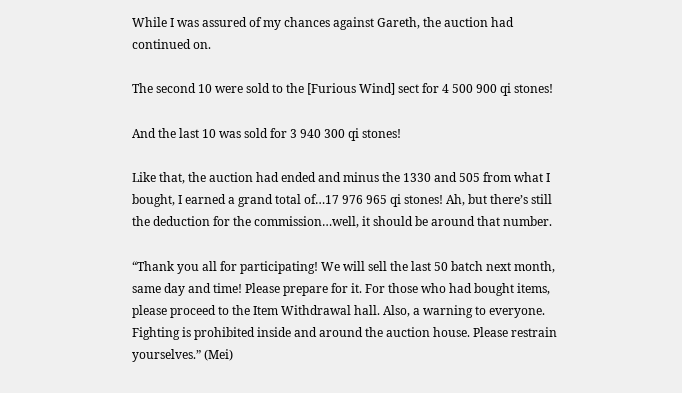While I was assured of my chances against Gareth, the auction had continued on.

The second 10 were sold to the [Furious Wind] sect for 4 500 900 qi stones!

And the last 10 was sold for 3 940 300 qi stones!

Like that, the auction had ended and minus the 1330 and 505 from what I bought, I earned a grand total of…17 976 965 qi stones! Ah, but there’s still the deduction for the commission…well, it should be around that number.

“Thank you all for participating! We will sell the last 50 batch next month, same day and time! Please prepare for it. For those who had bought items, please proceed to the Item Withdrawal hall. Also, a warning to everyone. Fighting is prohibited inside and around the auction house. Please restrain yourselves.” (Mei)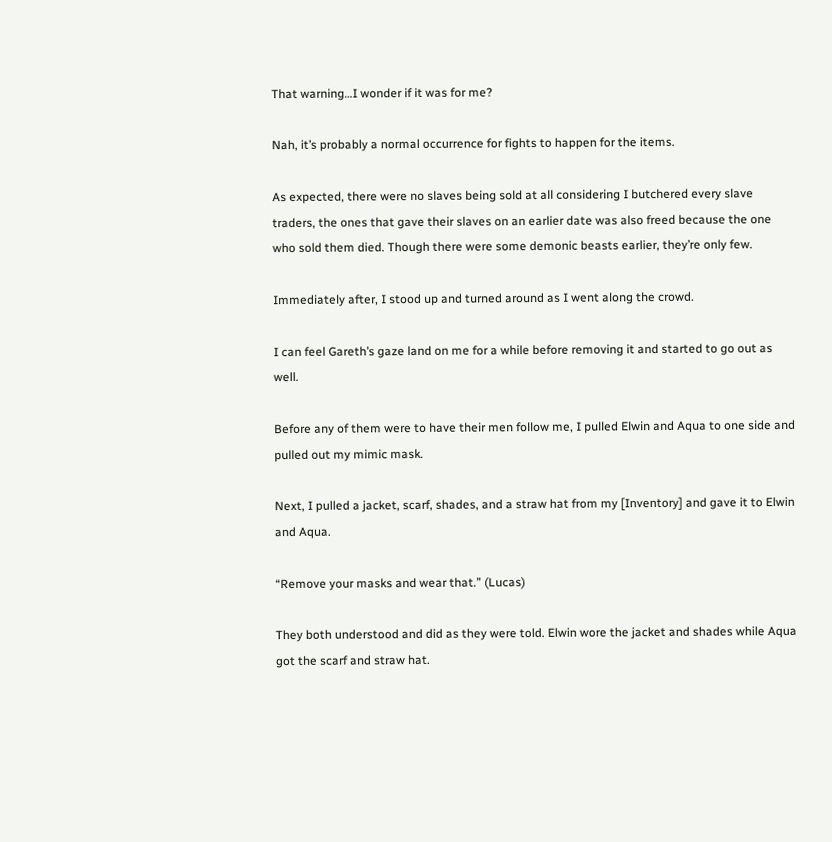That warning…I wonder if it was for me?

Nah, it’s probably a normal occurrence for fights to happen for the items.

As expected, there were no slaves being sold at all considering I butchered every slave traders, the ones that gave their slaves on an earlier date was also freed because the one who sold them died. Though there were some demonic beasts earlier, they’re only few.

Immediately after, I stood up and turned around as I went along the crowd.

I can feel Gareth’s gaze land on me for a while before removing it and started to go out as well.

Before any of them were to have their men follow me, I pulled Elwin and Aqua to one side and pulled out my mimic mask.

Next, I pulled a jacket, scarf, shades, and a straw hat from my [Inventory] and gave it to Elwin and Aqua.

“Remove your masks and wear that.” (Lucas)

They both understood and did as they were told. Elwin wore the jacket and shades while Aqua got the scarf and straw hat.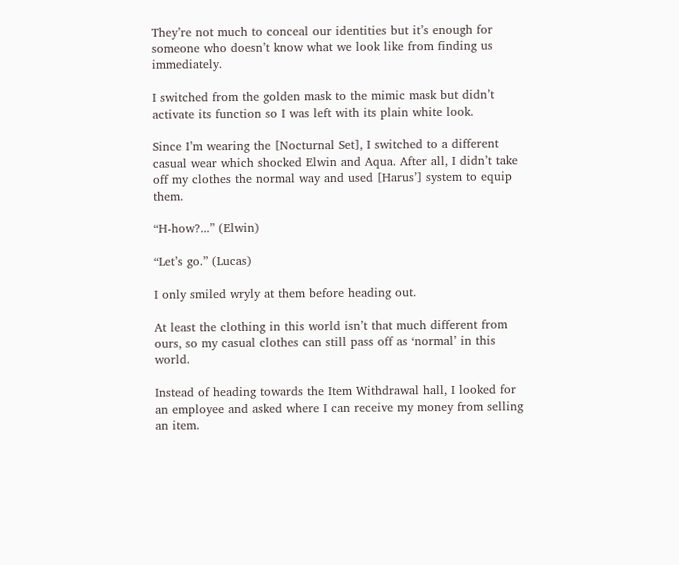They’re not much to conceal our identities but it’s enough for someone who doesn’t know what we look like from finding us immediately.

I switched from the golden mask to the mimic mask but didn’t activate its function so I was left with its plain white look.

Since I’m wearing the [Nocturnal Set], I switched to a different casual wear which shocked Elwin and Aqua. After all, I didn’t take off my clothes the normal way and used [Harus’] system to equip them.

“H-how?...” (Elwin)

“Let’s go.” (Lucas)

I only smiled wryly at them before heading out.

At least the clothing in this world isn’t that much different from ours, so my casual clothes can still pass off as ‘normal’ in this world.

Instead of heading towards the Item Withdrawal hall, I looked for an employee and asked where I can receive my money from selling an item.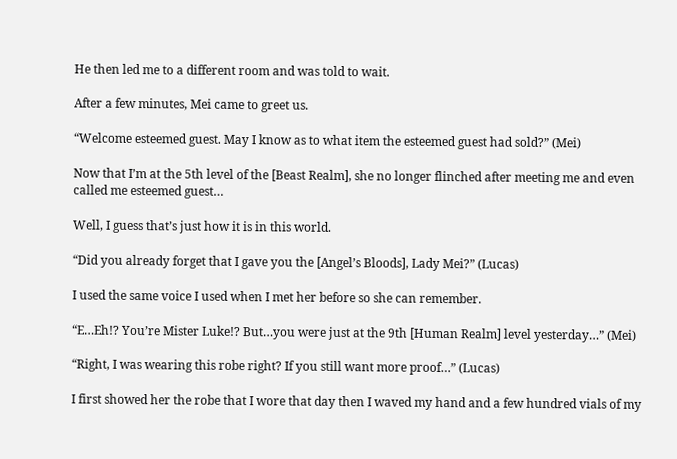He then led me to a different room and was told to wait.

After a few minutes, Mei came to greet us.

“Welcome esteemed guest. May I know as to what item the esteemed guest had sold?” (Mei)

Now that I’m at the 5th level of the [Beast Realm], she no longer flinched after meeting me and even called me esteemed guest…

Well, I guess that’s just how it is in this world.

“Did you already forget that I gave you the [Angel’s Bloods], Lady Mei?” (Lucas)

I used the same voice I used when I met her before so she can remember.

“E…Eh!? You’re Mister Luke!? But…you were just at the 9th [Human Realm] level yesterday…” (Mei)

“Right, I was wearing this robe right? If you still want more proof…” (Lucas)

I first showed her the robe that I wore that day then I waved my hand and a few hundred vials of my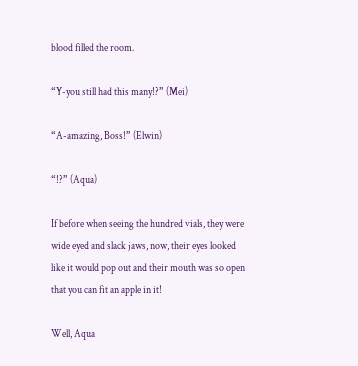blood filled the room.

“Y-you still had this many!?” (Mei)

“A-amazing, Boss!” (Elwin)

“!?” (Aqua)

If before when seeing the hundred vials, they were wide eyed and slack jaws, now, their eyes looked like it would pop out and their mouth was so open that you can fit an apple in it!

Well, Aqua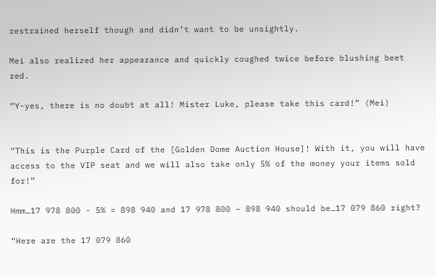restrained herself though and didn’t want to be unsightly.

Mei also realized her appearance and quickly coughed twice before blushing beet red.

“Y-yes, there is no doubt at all! Mister Luke, please take this card!” (Mei)


“This is the Purple Card of the [Golden Dome Auction House]! With it, you will have access to the VIP seat and we will also take only 5% of the money your items sold for!”

Hmm…17 978 800 - 5% = 898 940 and 17 978 800 – 898 940 should be…17 079 860 right?

“Here are the 17 079 860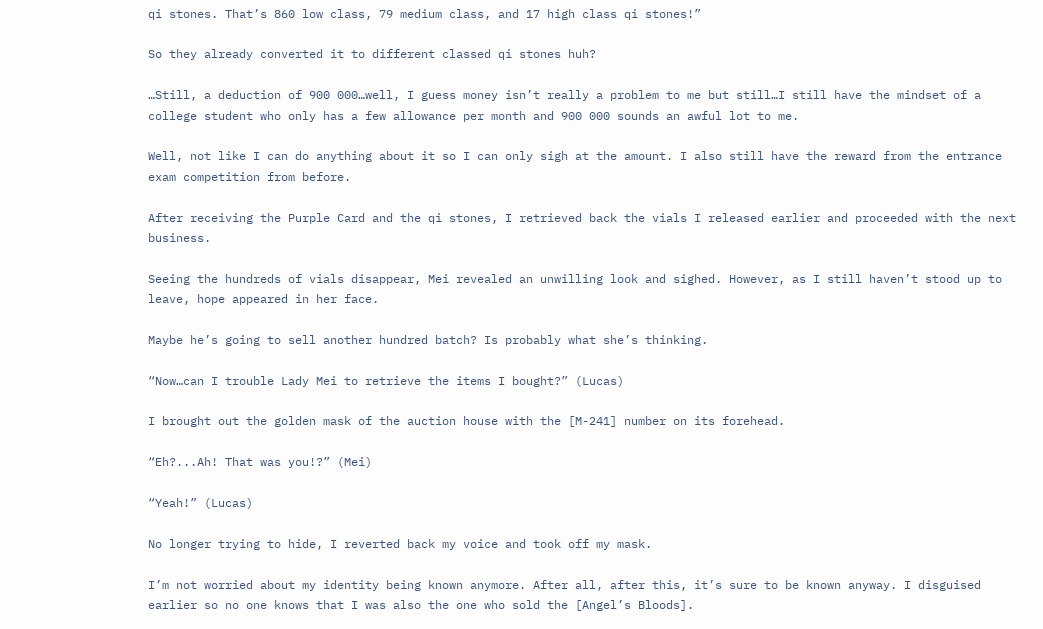qi stones. That’s 860 low class, 79 medium class, and 17 high class qi stones!”

So they already converted it to different classed qi stones huh?

…Still, a deduction of 900 000…well, I guess money isn’t really a problem to me but still…I still have the mindset of a college student who only has a few allowance per month and 900 000 sounds an awful lot to me.

Well, not like I can do anything about it so I can only sigh at the amount. I also still have the reward from the entrance exam competition from before.

After receiving the Purple Card and the qi stones, I retrieved back the vials I released earlier and proceeded with the next business.

Seeing the hundreds of vials disappear, Mei revealed an unwilling look and sighed. However, as I still haven’t stood up to leave, hope appeared in her face.

Maybe he’s going to sell another hundred batch? Is probably what she’s thinking.

“Now…can I trouble Lady Mei to retrieve the items I bought?” (Lucas)

I brought out the golden mask of the auction house with the [M-241] number on its forehead.

“Eh?...Ah! That was you!?” (Mei)

“Yeah!” (Lucas)

No longer trying to hide, I reverted back my voice and took off my mask.

I’m not worried about my identity being known anymore. After all, after this, it’s sure to be known anyway. I disguised earlier so no one knows that I was also the one who sold the [Angel’s Bloods].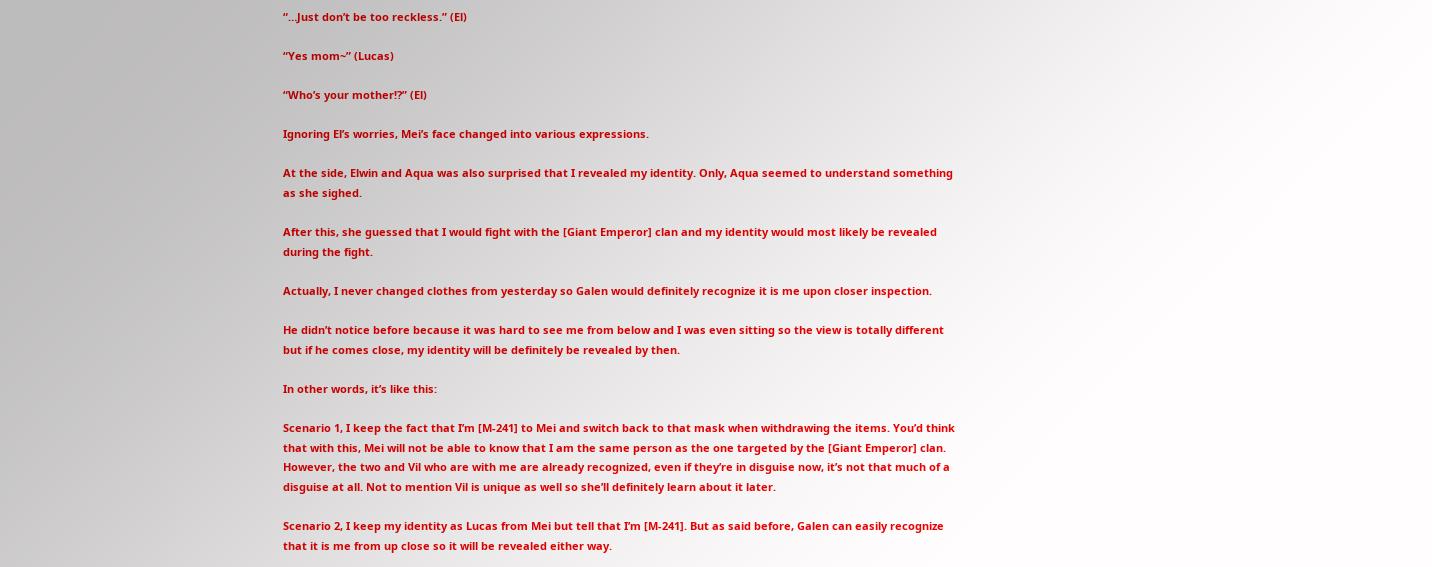“…Just don’t be too reckless.” (El)

“Yes mom~” (Lucas)

“Who’s your mother!?” (El)

Ignoring El’s worries, Mei’s face changed into various expressions.

At the side, Elwin and Aqua was also surprised that I revealed my identity. Only, Aqua seemed to understand something as she sighed.

After this, she guessed that I would fight with the [Giant Emperor] clan and my identity would most likely be revealed during the fight.

Actually, I never changed clothes from yesterday so Galen would definitely recognize it is me upon closer inspection.

He didn’t notice before because it was hard to see me from below and I was even sitting so the view is totally different but if he comes close, my identity will be definitely be revealed by then.

In other words, it’s like this:

Scenario 1, I keep the fact that I’m [M-241] to Mei and switch back to that mask when withdrawing the items. You’d think that with this, Mei will not be able to know that I am the same person as the one targeted by the [Giant Emperor] clan. However, the two and Vil who are with me are already recognized, even if they’re in disguise now, it’s not that much of a disguise at all. Not to mention Vil is unique as well so she’ll definitely learn about it later.

Scenario 2, I keep my identity as Lucas from Mei but tell that I’m [M-241]. But as said before, Galen can easily recognize that it is me from up close so it will be revealed either way.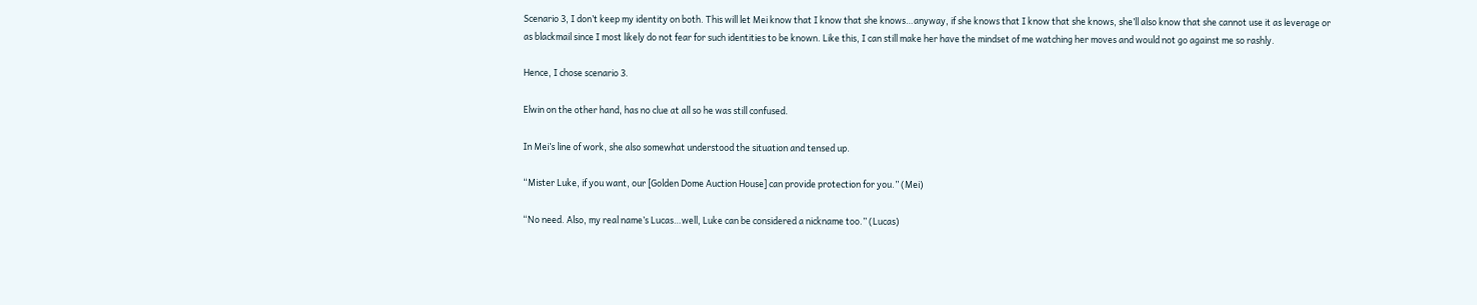Scenario 3, I don’t keep my identity on both. This will let Mei know that I know that she knows…anyway, if she knows that I know that she knows, she’ll also know that she cannot use it as leverage or as blackmail since I most likely do not fear for such identities to be known. Like this, I can still make her have the mindset of me watching her moves and would not go against me so rashly.

Hence, I chose scenario 3.

Elwin on the other hand, has no clue at all so he was still confused.

In Mei’s line of work, she also somewhat understood the situation and tensed up.

“Mister Luke, if you want, our [Golden Dome Auction House] can provide protection for you.” (Mei)

“No need. Also, my real name’s Lucas…well, Luke can be considered a nickname too.” (Lucas)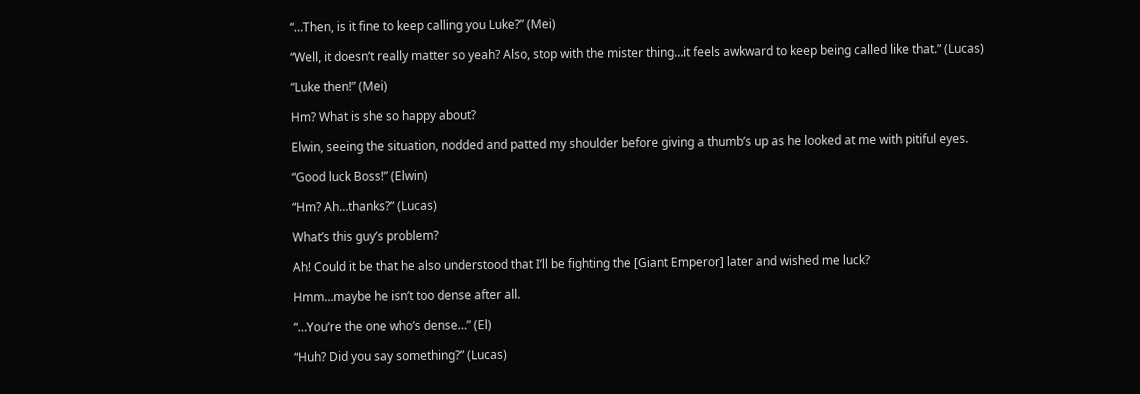“…Then, is it fine to keep calling you Luke?” (Mei)

“Well, it doesn’t really matter so yeah? Also, stop with the mister thing…it feels awkward to keep being called like that.” (Lucas)

“Luke then!” (Mei)

Hm? What is she so happy about?

Elwin, seeing the situation, nodded and patted my shoulder before giving a thumb’s up as he looked at me with pitiful eyes.

“Good luck Boss!” (Elwin)

“Hm? Ah…thanks?” (Lucas)

What’s this guy’s problem?

Ah! Could it be that he also understood that I’ll be fighting the [Giant Emperor] later and wished me luck?

Hmm…maybe he isn’t too dense after all.

“…You’re the one who’s dense…” (El)

“Huh? Did you say something?” (Lucas)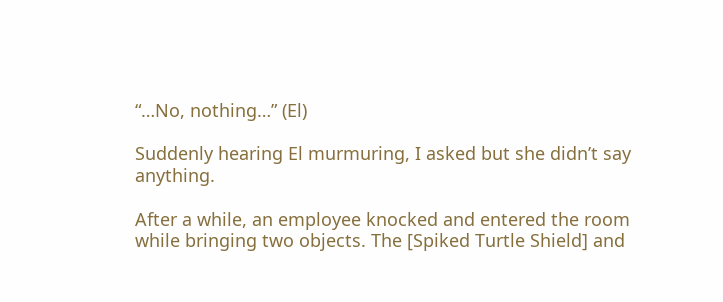“…No, nothing…” (El)

Suddenly hearing El murmuring, I asked but she didn’t say anything.

After a while, an employee knocked and entered the room while bringing two objects. The [Spiked Turtle Shield] and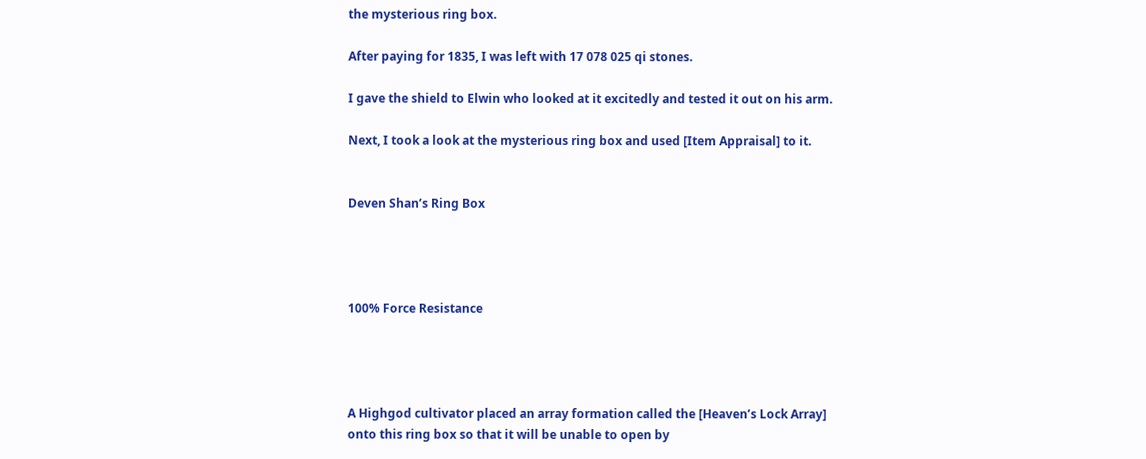the mysterious ring box.

After paying for 1835, I was left with 17 078 025 qi stones.

I gave the shield to Elwin who looked at it excitedly and tested it out on his arm.

Next, I took a look at the mysterious ring box and used [Item Appraisal] to it.


Deven Shan’s Ring Box




100% Force Resistance




A Highgod cultivator placed an array formation called the [Heaven’s Lock Array] onto this ring box so that it will be unable to open by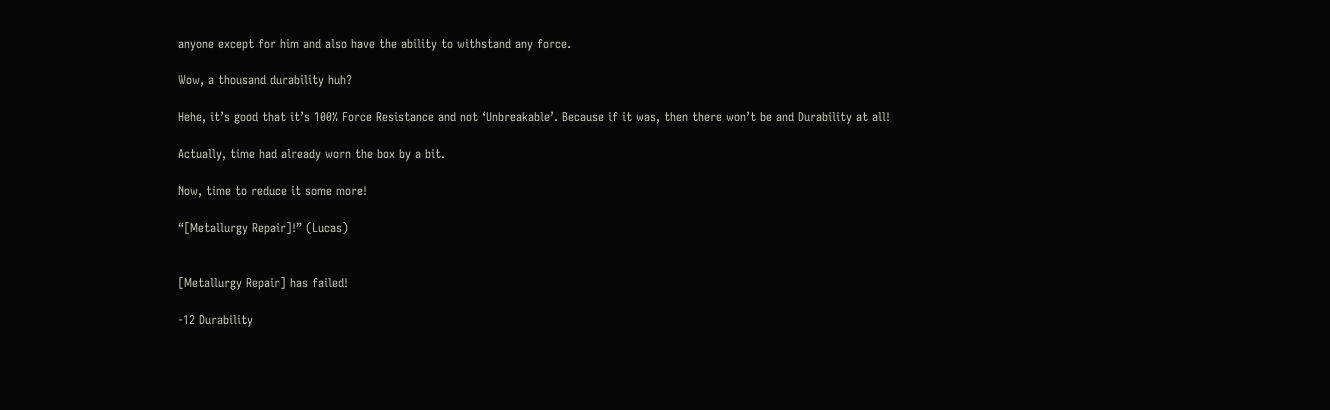anyone except for him and also have the ability to withstand any force.

Wow, a thousand durability huh?

Hehe, it’s good that it’s 100% Force Resistance and not ‘Unbreakable’. Because if it was, then there won’t be and Durability at all!

Actually, time had already worn the box by a bit.

Now, time to reduce it some more!

“[Metallurgy Repair]!” (Lucas)


[Metallurgy Repair] has failed!

-12 Durability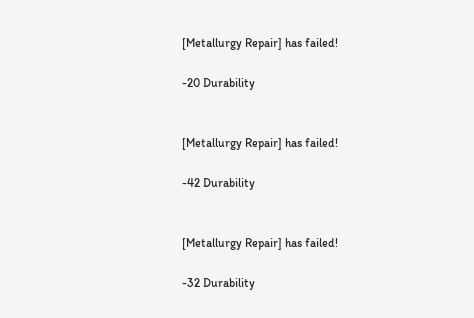[Metallurgy Repair] has failed!

-20 Durability


[Metallurgy Repair] has failed!

-42 Durability


[Metallurgy Repair] has failed!

-32 Durability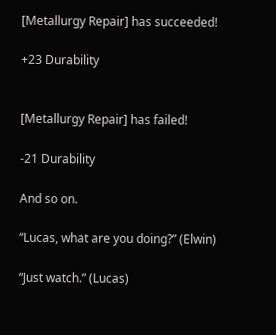[Metallurgy Repair] has succeeded!

+23 Durability


[Metallurgy Repair] has failed!

-21 Durability

And so on.

“Lucas, what are you doing?” (Elwin)

“Just watch.” (Lucas)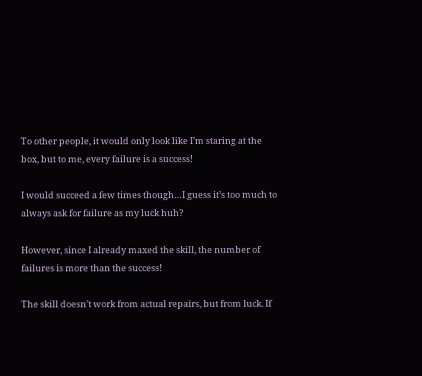To other people, it would only look like I’m staring at the box, but to me, every failure is a success!

I would succeed a few times though…I guess it’s too much to always ask for failure as my luck huh?

However, since I already maxed the skill, the number of failures is more than the success!

The skill doesn’t work from actual repairs, but from luck. If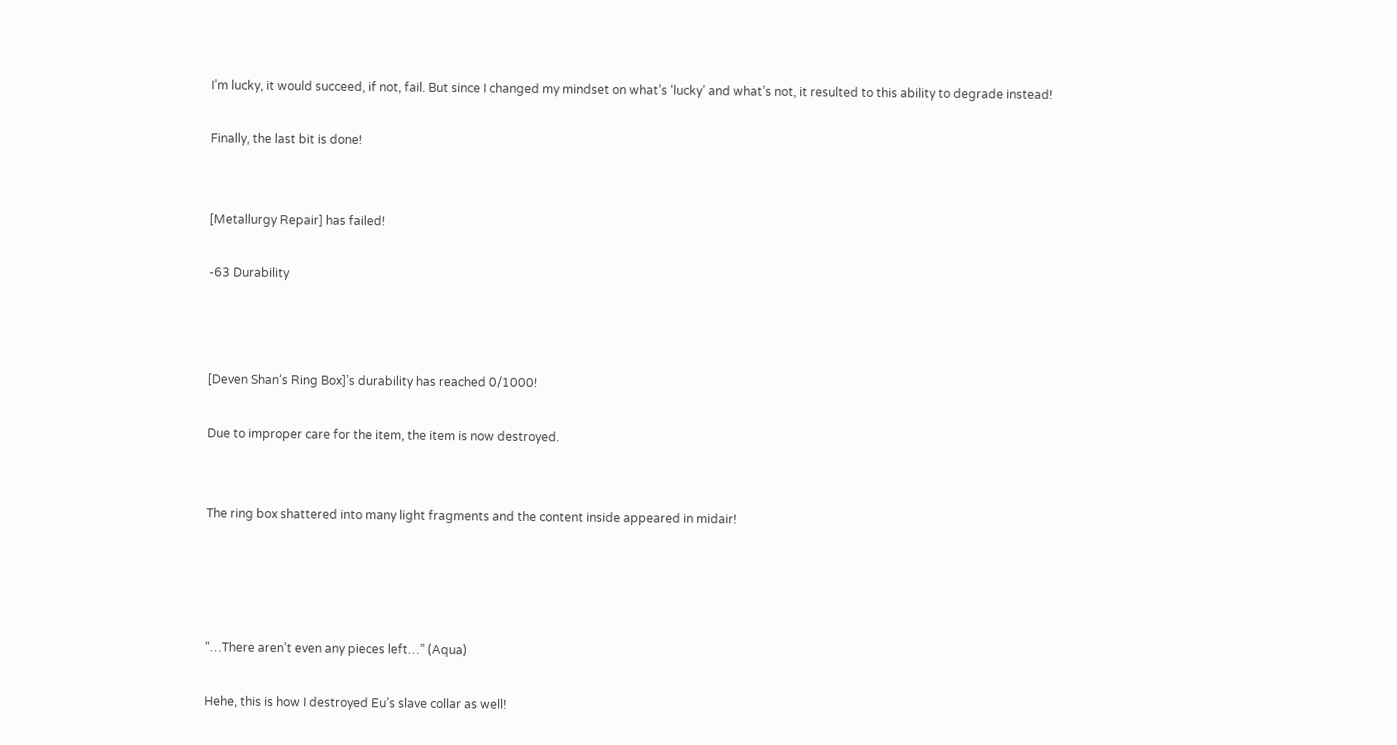I’m lucky, it would succeed, if not, fail. But since I changed my mindset on what’s ‘lucky’ and what’s not, it resulted to this ability to degrade instead!

Finally, the last bit is done!


[Metallurgy Repair] has failed!

-63 Durability



[Deven Shan’s Ring Box]’s durability has reached 0/1000!

Due to improper care for the item, the item is now destroyed.


The ring box shattered into many light fragments and the content inside appeared in midair!




“…There aren’t even any pieces left…” (Aqua)

Hehe, this is how I destroyed Eu’s slave collar as well!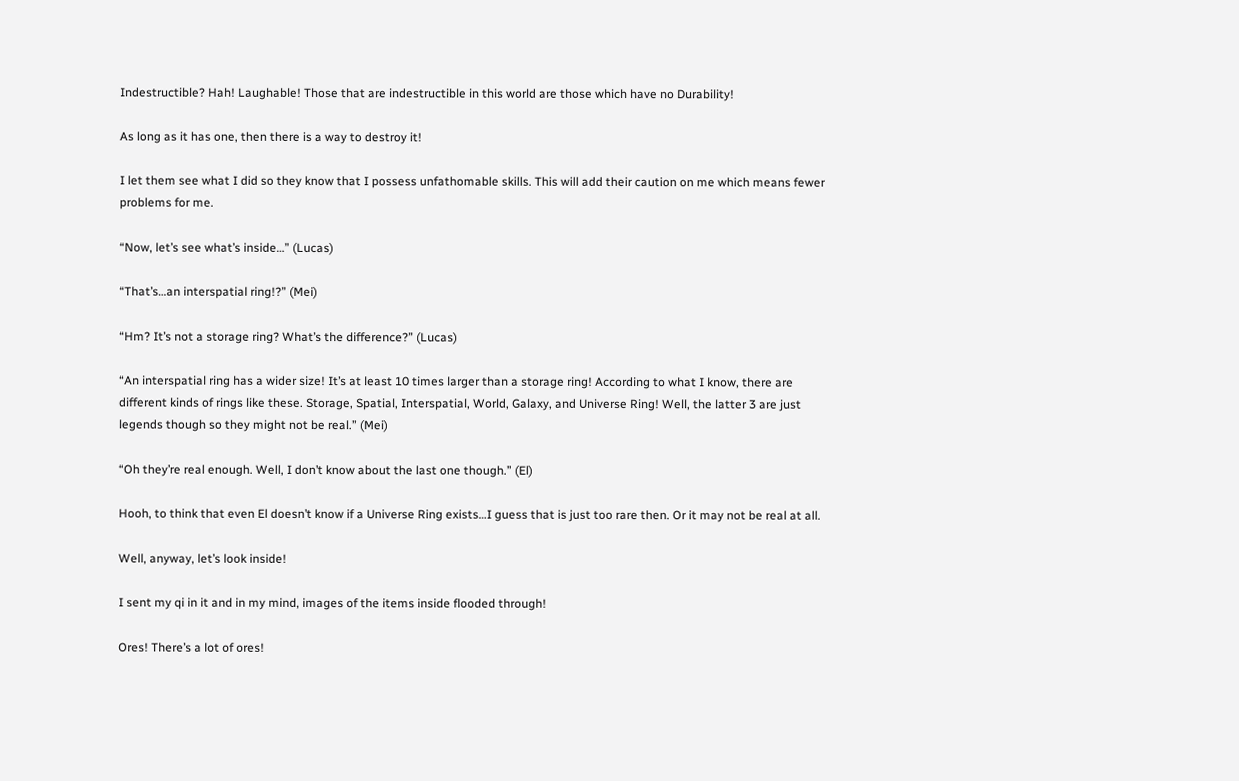Indestructible? Hah! Laughable! Those that are indestructible in this world are those which have no Durability!

As long as it has one, then there is a way to destroy it!

I let them see what I did so they know that I possess unfathomable skills. This will add their caution on me which means fewer problems for me.

“Now, let’s see what’s inside…” (Lucas)

“That’s…an interspatial ring!?” (Mei)

“Hm? It’s not a storage ring? What’s the difference?” (Lucas)

“An interspatial ring has a wider size! It’s at least 10 times larger than a storage ring! According to what I know, there are different kinds of rings like these. Storage, Spatial, Interspatial, World, Galaxy, and Universe Ring! Well, the latter 3 are just legends though so they might not be real.” (Mei)

“Oh they’re real enough. Well, I don’t know about the last one though.” (El)

Hooh, to think that even El doesn’t know if a Universe Ring exists…I guess that is just too rare then. Or it may not be real at all.

Well, anyway, let’s look inside!

I sent my qi in it and in my mind, images of the items inside flooded through!

Ores! There’s a lot of ores!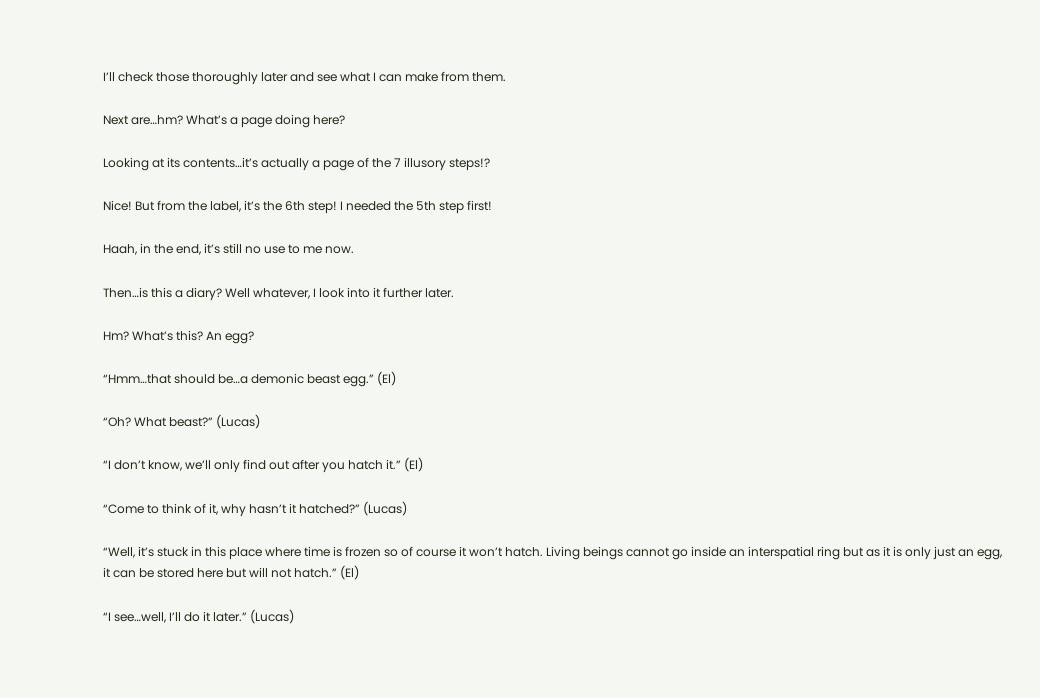I’ll check those thoroughly later and see what I can make from them.

Next are…hm? What’s a page doing here?

Looking at its contents…it’s actually a page of the 7 illusory steps!?

Nice! But from the label, it’s the 6th step! I needed the 5th step first!

Haah, in the end, it’s still no use to me now.

Then…is this a diary? Well whatever, I look into it further later.

Hm? What’s this? An egg?

“Hmm…that should be…a demonic beast egg.” (El)

“Oh? What beast?” (Lucas)

“I don’t know, we’ll only find out after you hatch it.” (El)

“Come to think of it, why hasn’t it hatched?” (Lucas)

“Well, it’s stuck in this place where time is frozen so of course it won’t hatch. Living beings cannot go inside an interspatial ring but as it is only just an egg, it can be stored here but will not hatch.” (El)

“I see…well, I’ll do it later.” (Lucas)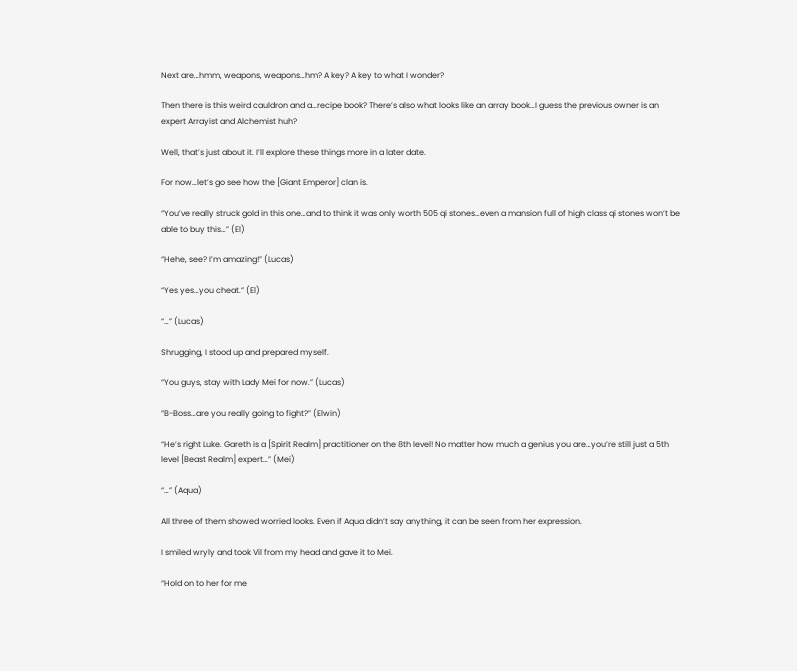Next are…hmm, weapons, weapons…hm? A key? A key to what I wonder?

Then there is this weird cauldron and a…recipe book? There’s also what looks like an array book…I guess the previous owner is an expert Arrayist and Alchemist huh?

Well, that’s just about it. I’ll explore these things more in a later date.

For now…let’s go see how the [Giant Emperor] clan is.

“You’ve really struck gold in this one…and to think it was only worth 505 qi stones…even a mansion full of high class qi stones won’t be able to buy this…” (El)

“Hehe, see? I’m amazing!” (Lucas)

“Yes yes…you cheat.” (El)

“…” (Lucas)

Shrugging, I stood up and prepared myself.

“You guys, stay with Lady Mei for now.” (Lucas)

“B-Boss…are you really going to fight?” (Elwin)

“He’s right Luke. Gareth is a [Spirit Realm] practitioner on the 8th level! No matter how much a genius you are…you’re still just a 5th level [Beast Realm] expert…” (Mei)

“…” (Aqua)

All three of them showed worried looks. Even if Aqua didn’t say anything, it can be seen from her expression.

I smiled wryly and took Vil from my head and gave it to Mei.

“Hold on to her for me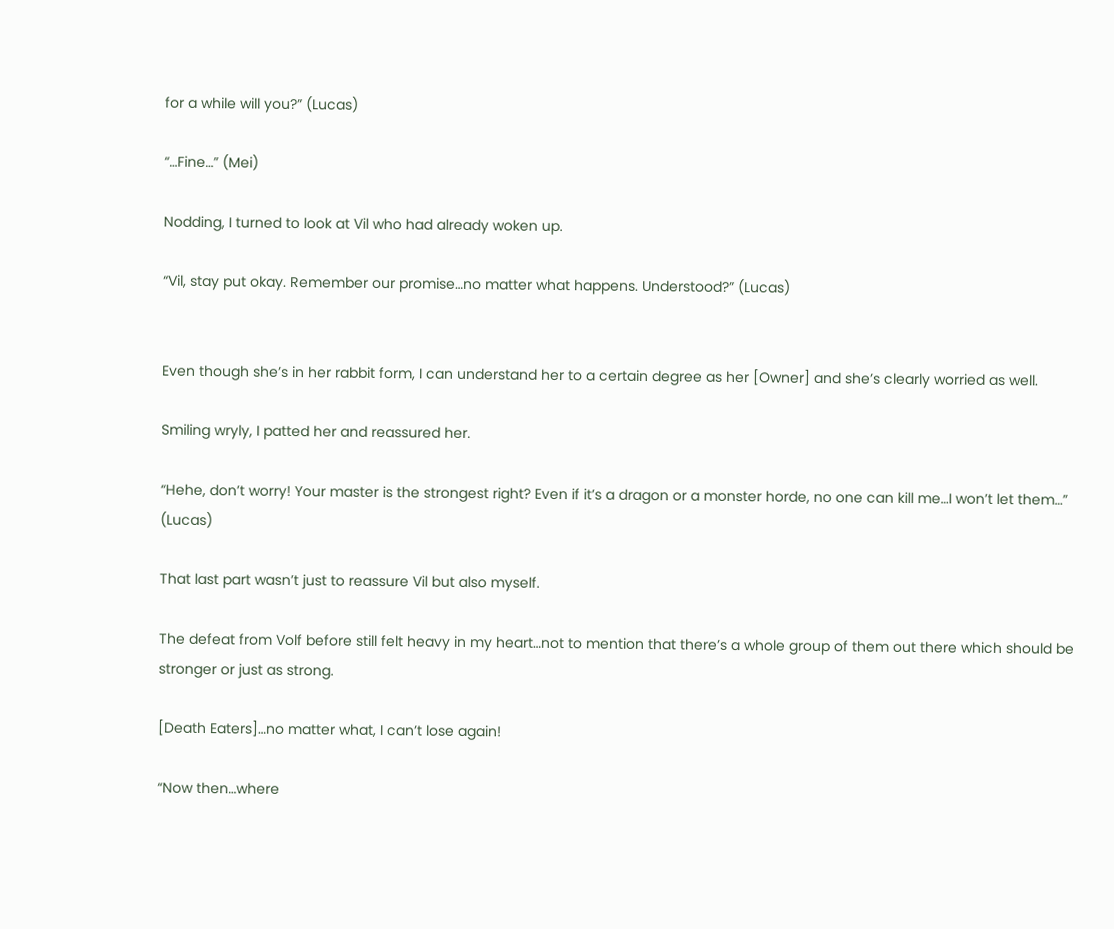for a while will you?” (Lucas)

“…Fine…” (Mei)

Nodding, I turned to look at Vil who had already woken up.

“Vil, stay put okay. Remember our promise…no matter what happens. Understood?” (Lucas)


Even though she’s in her rabbit form, I can understand her to a certain degree as her [Owner] and she’s clearly worried as well.

Smiling wryly, I patted her and reassured her.

“Hehe, don’t worry! Your master is the strongest right? Even if it’s a dragon or a monster horde, no one can kill me…I won’t let them…” (Lucas)

That last part wasn’t just to reassure Vil but also myself.

The defeat from Volf before still felt heavy in my heart…not to mention that there’s a whole group of them out there which should be stronger or just as strong.

[Death Eaters]…no matter what, I can’t lose again!

“Now then…where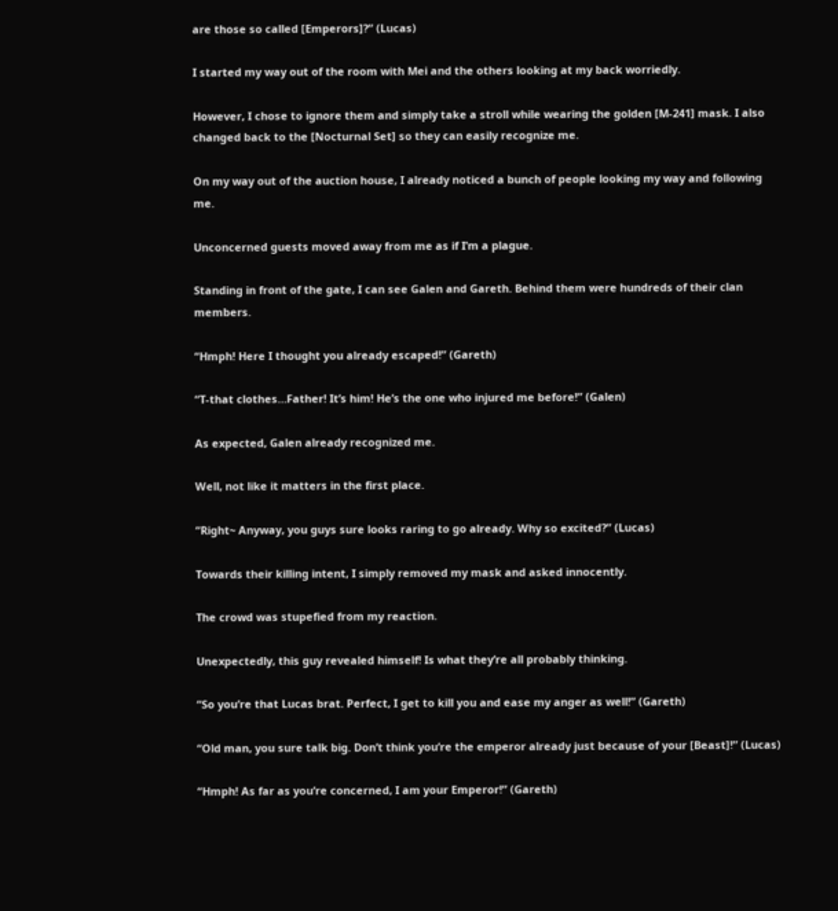are those so called [Emperors]?” (Lucas)

I started my way out of the room with Mei and the others looking at my back worriedly.

However, I chose to ignore them and simply take a stroll while wearing the golden [M-241] mask. I also changed back to the [Nocturnal Set] so they can easily recognize me.

On my way out of the auction house, I already noticed a bunch of people looking my way and following me.

Unconcerned guests moved away from me as if I’m a plague.

Standing in front of the gate, I can see Galen and Gareth. Behind them were hundreds of their clan members.

“Hmph! Here I thought you already escaped!” (Gareth)

“T-that clothes…Father! It’s him! He’s the one who injured me before!” (Galen)

As expected, Galen already recognized me.

Well, not like it matters in the first place.

“Right~ Anyway, you guys sure looks raring to go already. Why so excited?” (Lucas)

Towards their killing intent, I simply removed my mask and asked innocently.

The crowd was stupefied from my reaction.

Unexpectedly, this guy revealed himself! Is what they’re all probably thinking.

“So you’re that Lucas brat. Perfect, I get to kill you and ease my anger as well!” (Gareth)

“Old man, you sure talk big. Don’t think you’re the emperor already just because of your [Beast]!” (Lucas)

“Hmph! As far as you’re concerned, I am your Emperor!” (Gareth)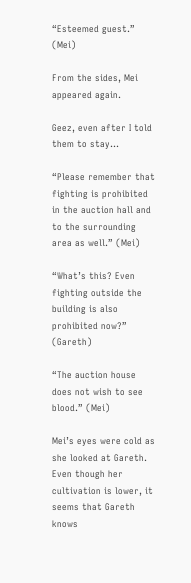“Esteemed guest.” (Mei)

From the sides, Mei appeared again.

Geez, even after I told them to stay…

“Please remember that fighting is prohibited in the auction hall and to the surrounding area as well.” (Mei)

“What’s this? Even fighting outside the building is also prohibited now?” (Gareth)

“The auction house does not wish to see blood.” (Mei)

Mei’s eyes were cold as she looked at Gareth. Even though her cultivation is lower, it seems that Gareth knows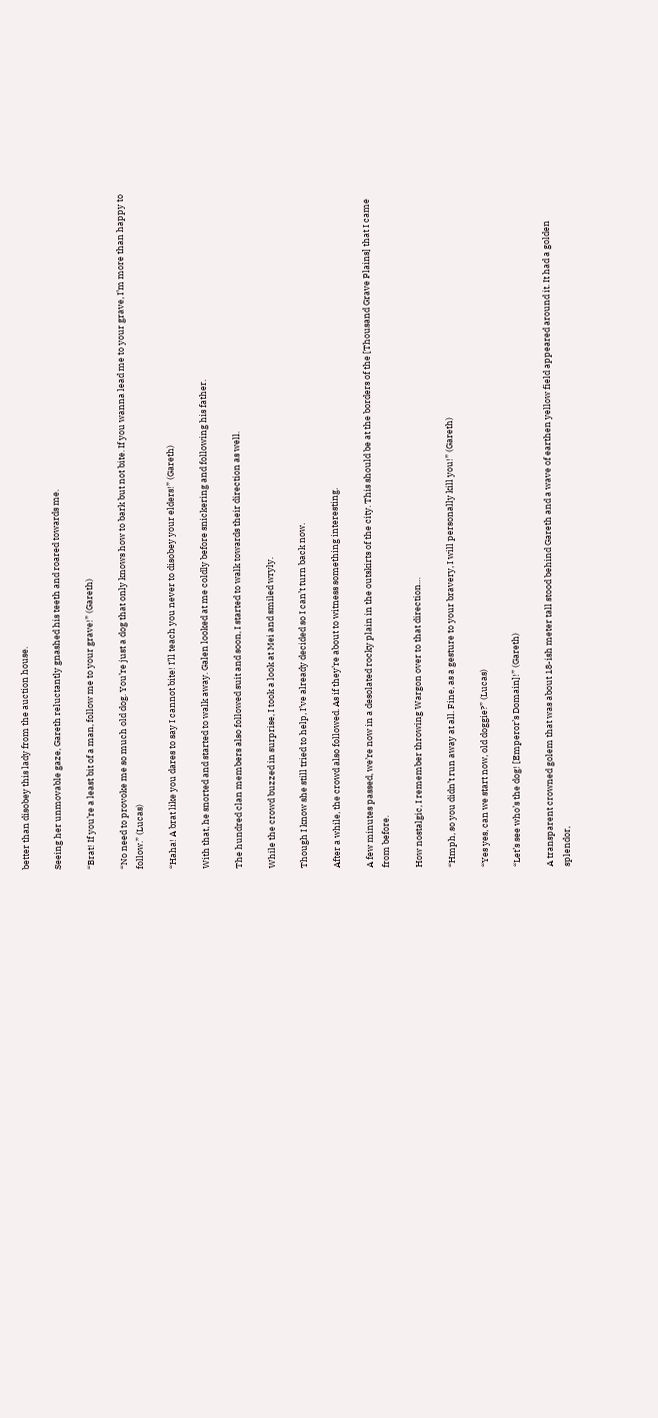better than disobey this lady from the auction house.

Seeing her unmovable gaze, Gareth reluctantly gnashed his teeth and roared towards me.

“Brat! If you’re a least bit of a man, follow me to your grave!” (Gareth)

“No need to provoke me so much old dog. You’re just a dog that only knows how to bark but not bite. If you wanna lead me to your grave, I’m more than happy to follow.” (Lucas)

“Haha! A brat like you dares to say I cannot bite! I’ll teach you never to disobey your elders!” (Gareth)

With that, he snorted and started to walk away. Galen looked at me coldly before snickering and following his father.

The hundred clan members also followed suit and soon, I started to walk towards their direction as well.

While the crowd buzzed in surprise, I took a look at Mei and smiled wryly.

Though I know she still tried to help, I’ve already decided so I can’t turn back now.

After a while, the crowd also followed. As if they’re about to witness something interesting.

A few minutes passed, we’re now in a desolated rocky plain in the outskirts of the city. This should be at the borders of the [Thousand Grave Plains] that I came from before.

How nostalgic, I remember throwing Wargon over to that direction…

“Hmph, so you didn’t run away at all. Fine, as a gesture to your bravery, I will personally kill you!” (Gareth)

“Yes yes, can we start now, old doggie?” (Lucas)

“Let’s see who’s the dog! [Emperor’s Domain]!” (Gareth)

A transparent crowned golem that was about 18-ish meter tall stood behind Gareth and a wave of earthen yellow field appeared around it. It had a golden splendor,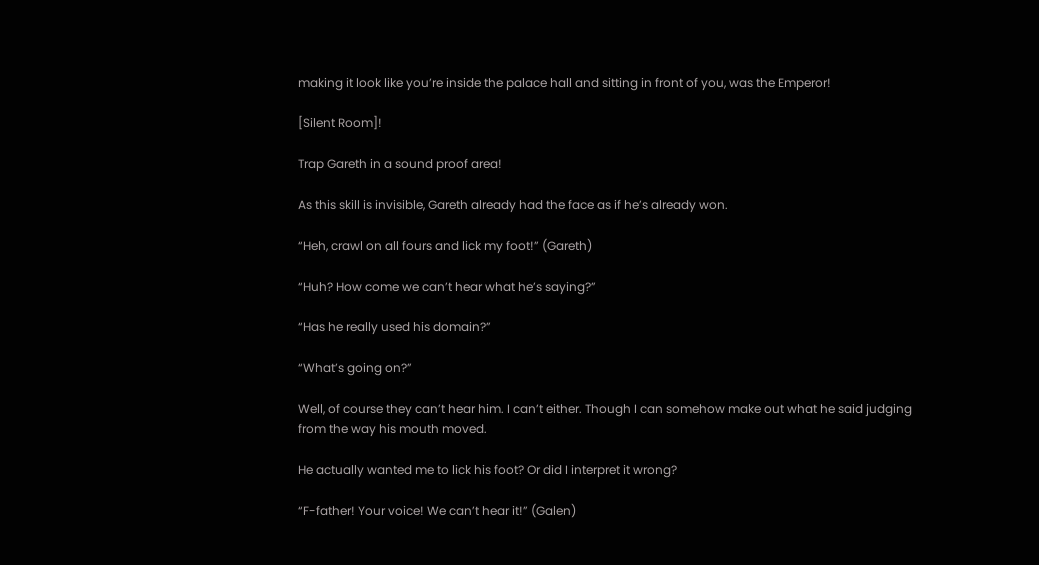making it look like you’re inside the palace hall and sitting in front of you, was the Emperor!

[Silent Room]!

Trap Gareth in a sound proof area!

As this skill is invisible, Gareth already had the face as if he’s already won.

“Heh, crawl on all fours and lick my foot!” (Gareth)

“Huh? How come we can’t hear what he’s saying?”

“Has he really used his domain?”

“What’s going on?”

Well, of course they can’t hear him. I can’t either. Though I can somehow make out what he said judging from the way his mouth moved.

He actually wanted me to lick his foot? Or did I interpret it wrong?

“F-father! Your voice! We can’t hear it!” (Galen)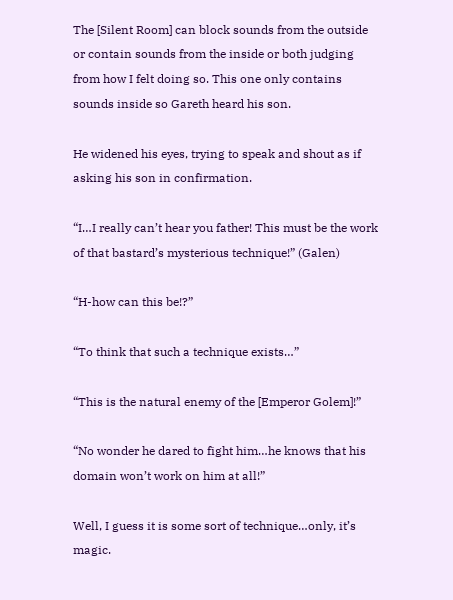The [Silent Room] can block sounds from the outside or contain sounds from the inside or both judging from how I felt doing so. This one only contains sounds inside so Gareth heard his son.

He widened his eyes, trying to speak and shout as if asking his son in confirmation.

“I…I really can’t hear you father! This must be the work of that bastard’s mysterious technique!” (Galen)

“H-how can this be!?”

“To think that such a technique exists…”

“This is the natural enemy of the [Emperor Golem]!”

“No wonder he dared to fight him…he knows that his domain won’t work on him at all!”

Well, I guess it is some sort of technique…only, it’s magic.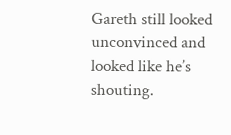Gareth still looked unconvinced and looked like he’s shouting.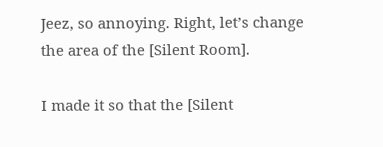Jeez, so annoying. Right, let’s change the area of the [Silent Room].

I made it so that the [Silent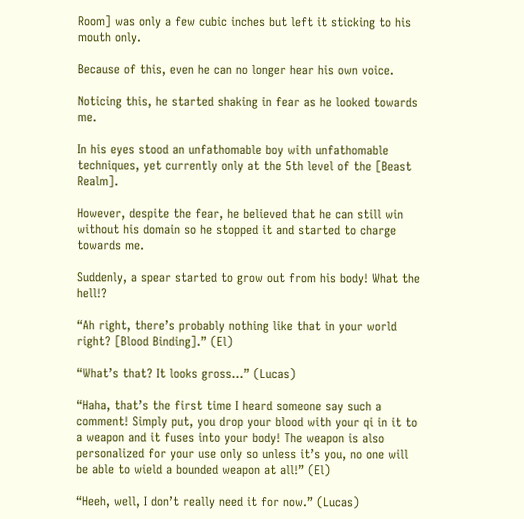Room] was only a few cubic inches but left it sticking to his mouth only.

Because of this, even he can no longer hear his own voice.

Noticing this, he started shaking in fear as he looked towards me.

In his eyes stood an unfathomable boy with unfathomable techniques, yet currently only at the 5th level of the [Beast Realm].

However, despite the fear, he believed that he can still win without his domain so he stopped it and started to charge towards me.

Suddenly, a spear started to grow out from his body! What the hell!?

“Ah right, there’s probably nothing like that in your world right? [Blood Binding].” (El)

“What’s that? It looks gross…” (Lucas)

“Haha, that’s the first time I heard someone say such a comment! Simply put, you drop your blood with your qi in it to a weapon and it fuses into your body! The weapon is also personalized for your use only so unless it’s you, no one will be able to wield a bounded weapon at all!” (El)

“Heeh, well, I don’t really need it for now.” (Lucas)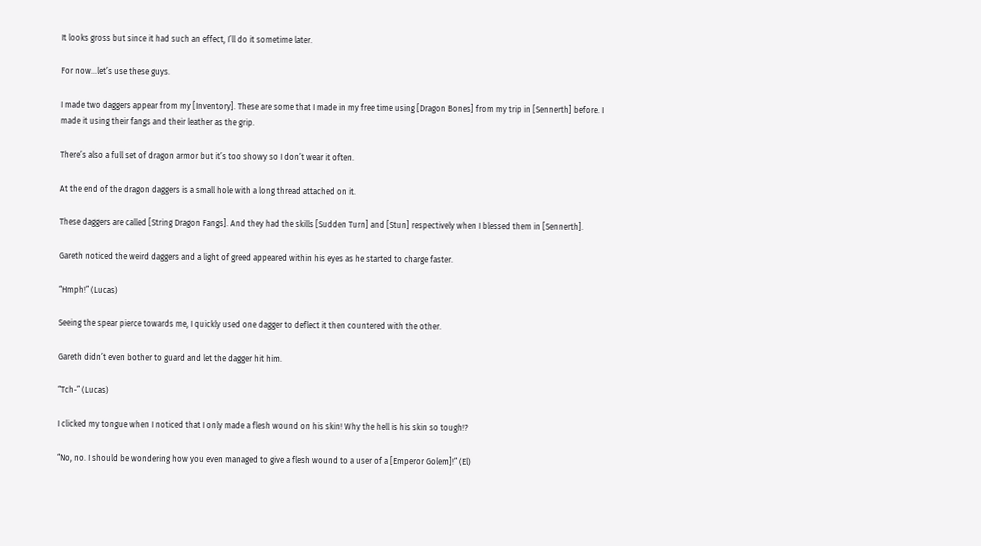It looks gross but since it had such an effect, I’ll do it sometime later.

For now…let’s use these guys.

I made two daggers appear from my [Inventory]. These are some that I made in my free time using [Dragon Bones] from my trip in [Sennerth] before. I made it using their fangs and their leather as the grip.

There’s also a full set of dragon armor but it’s too showy so I don’t wear it often.

At the end of the dragon daggers is a small hole with a long thread attached on it.

These daggers are called [String Dragon Fangs]. And they had the skills [Sudden Turn] and [Stun] respectively when I blessed them in [Sennerth].

Gareth noticed the weird daggers and a light of greed appeared within his eyes as he started to charge faster.

“Hmph!” (Lucas)

Seeing the spear pierce towards me, I quickly used one dagger to deflect it then countered with the other.

Gareth didn’t even bother to guard and let the dagger hit him.

“Tch-” (Lucas)

I clicked my tongue when I noticed that I only made a flesh wound on his skin! Why the hell is his skin so tough!?

“No, no. I should be wondering how you even managed to give a flesh wound to a user of a [Emperor Golem]!” (El)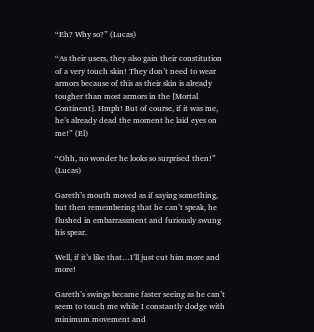“Eh? Why so?” (Lucas)

“As their users, they also gain their constitution of a very touch skin! They don’t need to wear armors because of this as their skin is already tougher than most armors in the [Mortal Continent]. Hmph! But of course, if it was me, he’s already dead the moment he laid eyes on me!” (El)

“Ohh, no wonder he looks so surprised then!” (Lucas)

Gareth’s mouth moved as if saying something, but then remembering that he can’t speak, he flushed in embarrassment and furiously swung his spear.

Well, if it’s like that…I’ll just cut him more and more!

Gareth’s swings became faster seeing as he can’t seem to touch me while I constantly dodge with minimum movement and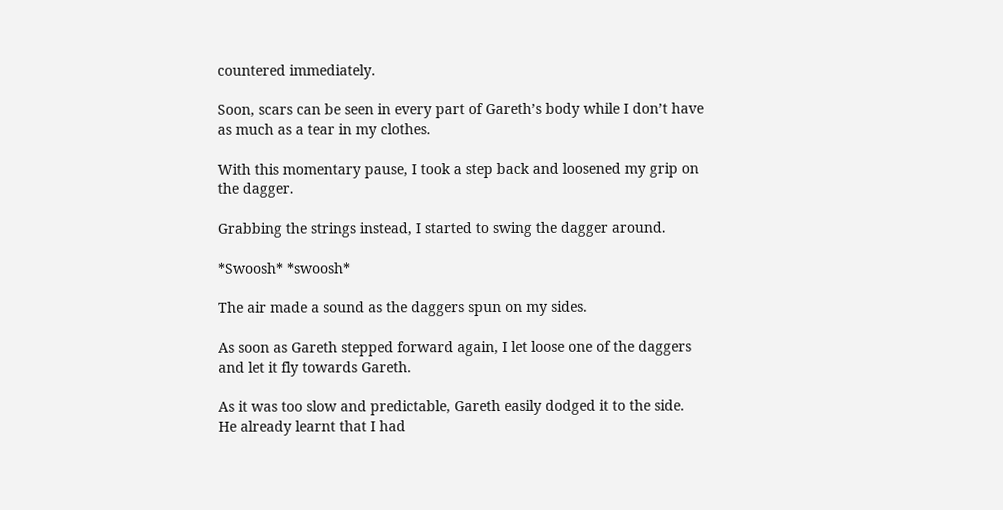countered immediately.

Soon, scars can be seen in every part of Gareth’s body while I don’t have as much as a tear in my clothes.

With this momentary pause, I took a step back and loosened my grip on the dagger.

Grabbing the strings instead, I started to swing the dagger around.

*Swoosh* *swoosh*

The air made a sound as the daggers spun on my sides.

As soon as Gareth stepped forward again, I let loose one of the daggers and let it fly towards Gareth.

As it was too slow and predictable, Gareth easily dodged it to the side. He already learnt that I had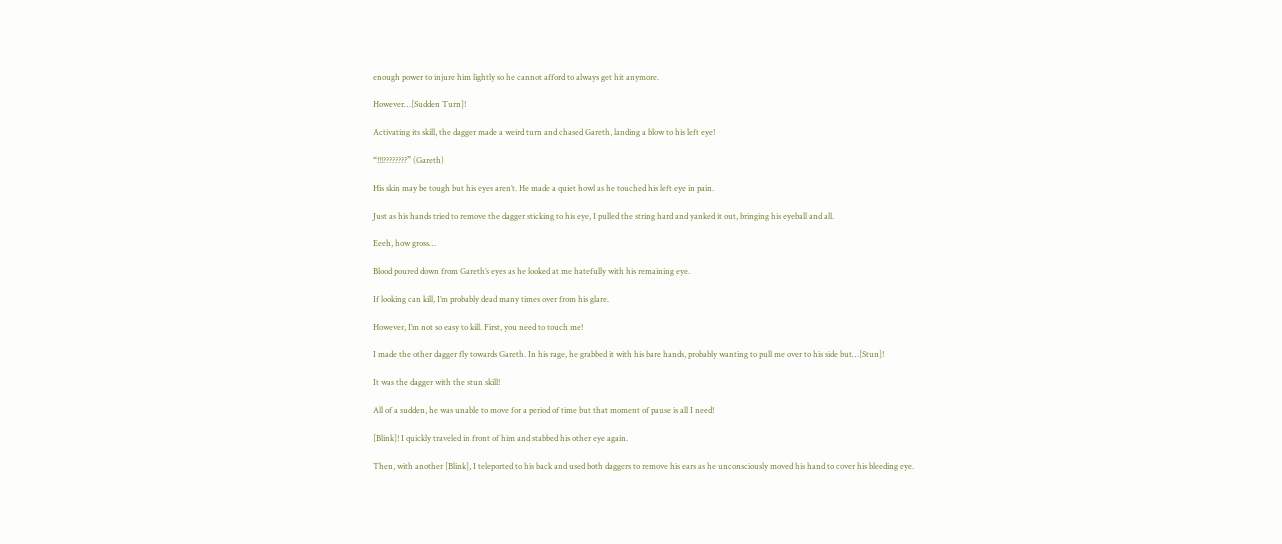enough power to injure him lightly so he cannot afford to always get hit anymore.

However…[Sudden Turn]!

Activating its skill, the dagger made a weird turn and chased Gareth, landing a blow to his left eye!

“!!!????????” (Gareth)

His skin may be tough but his eyes aren’t. He made a quiet howl as he touched his left eye in pain.

Just as his hands tried to remove the dagger sticking to his eye, I pulled the string hard and yanked it out, bringing his eyeball and all.

Eeeh, how gross…

Blood poured down from Gareth’s eyes as he looked at me hatefully with his remaining eye.

If looking can kill, I’m probably dead many times over from his glare.

However, I’m not so easy to kill. First, you need to touch me!

I made the other dagger fly towards Gareth. In his rage, he grabbed it with his bare hands, probably wanting to pull me over to his side but…[Stun]!

It was the dagger with the stun skill!

All of a sudden, he was unable to move for a period of time but that moment of pause is all I need!

[Blink]! I quickly traveled in front of him and stabbed his other eye again.

Then, with another [Blink], I teleported to his back and used both daggers to remove his ears as he unconsciously moved his hand to cover his bleeding eye.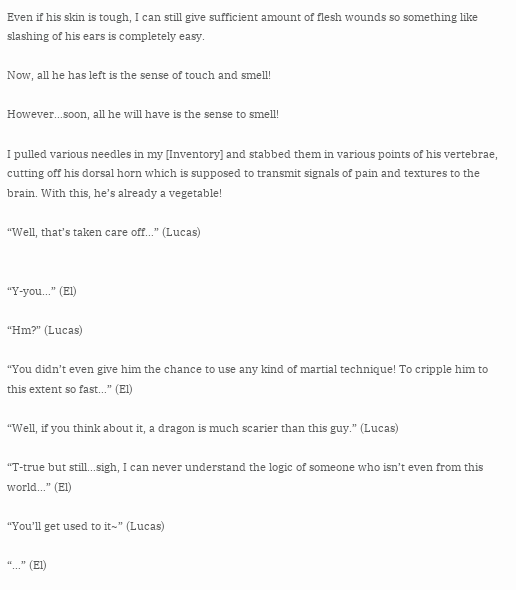Even if his skin is tough, I can still give sufficient amount of flesh wounds so something like slashing of his ears is completely easy.

Now, all he has left is the sense of touch and smell!

However…soon, all he will have is the sense to smell!

I pulled various needles in my [Inventory] and stabbed them in various points of his vertebrae, cutting off his dorsal horn which is supposed to transmit signals of pain and textures to the brain. With this, he’s already a vegetable!

“Well, that’s taken care off…” (Lucas)


“Y-you…” (El)

“Hm?” (Lucas)

“You didn’t even give him the chance to use any kind of martial technique! To cripple him to this extent so fast…” (El)

“Well, if you think about it, a dragon is much scarier than this guy.” (Lucas)

“T-true but still…sigh, I can never understand the logic of someone who isn’t even from this world…” (El)

“You’ll get used to it~” (Lucas)

“…” (El)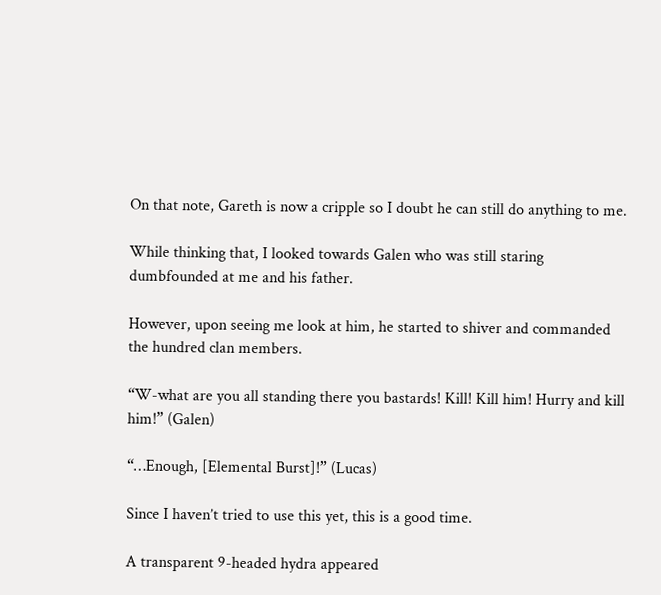On that note, Gareth is now a cripple so I doubt he can still do anything to me.

While thinking that, I looked towards Galen who was still staring dumbfounded at me and his father.

However, upon seeing me look at him, he started to shiver and commanded the hundred clan members.

“W-what are you all standing there you bastards! Kill! Kill him! Hurry and kill him!” (Galen)

“…Enough, [Elemental Burst]!” (Lucas)

Since I haven’t tried to use this yet, this is a good time.

A transparent 9-headed hydra appeared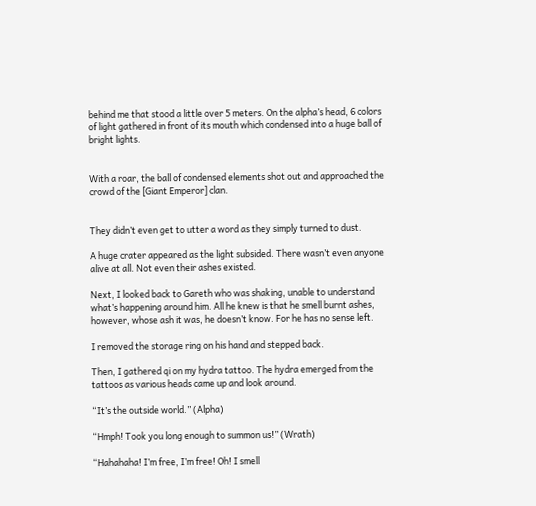behind me that stood a little over 5 meters. On the alpha’s head, 6 colors of light gathered in front of its mouth which condensed into a huge ball of bright lights.


With a roar, the ball of condensed elements shot out and approached the crowd of the [Giant Emperor] clan.


They didn’t even get to utter a word as they simply turned to dust.

A huge crater appeared as the light subsided. There wasn’t even anyone alive at all. Not even their ashes existed.

Next, I looked back to Gareth who was shaking, unable to understand what’s happening around him. All he knew is that he smell burnt ashes, however, whose ash it was, he doesn’t know. For he has no sense left.

I removed the storage ring on his hand and stepped back.

Then, I gathered qi on my hydra tattoo. The hydra emerged from the tattoos as various heads came up and look around.

“It’s the outside world.” (Alpha)

“Hmph! Took you long enough to summon us!” (Wrath)

“Hahahaha! I’m free, I’m free! Oh! I smell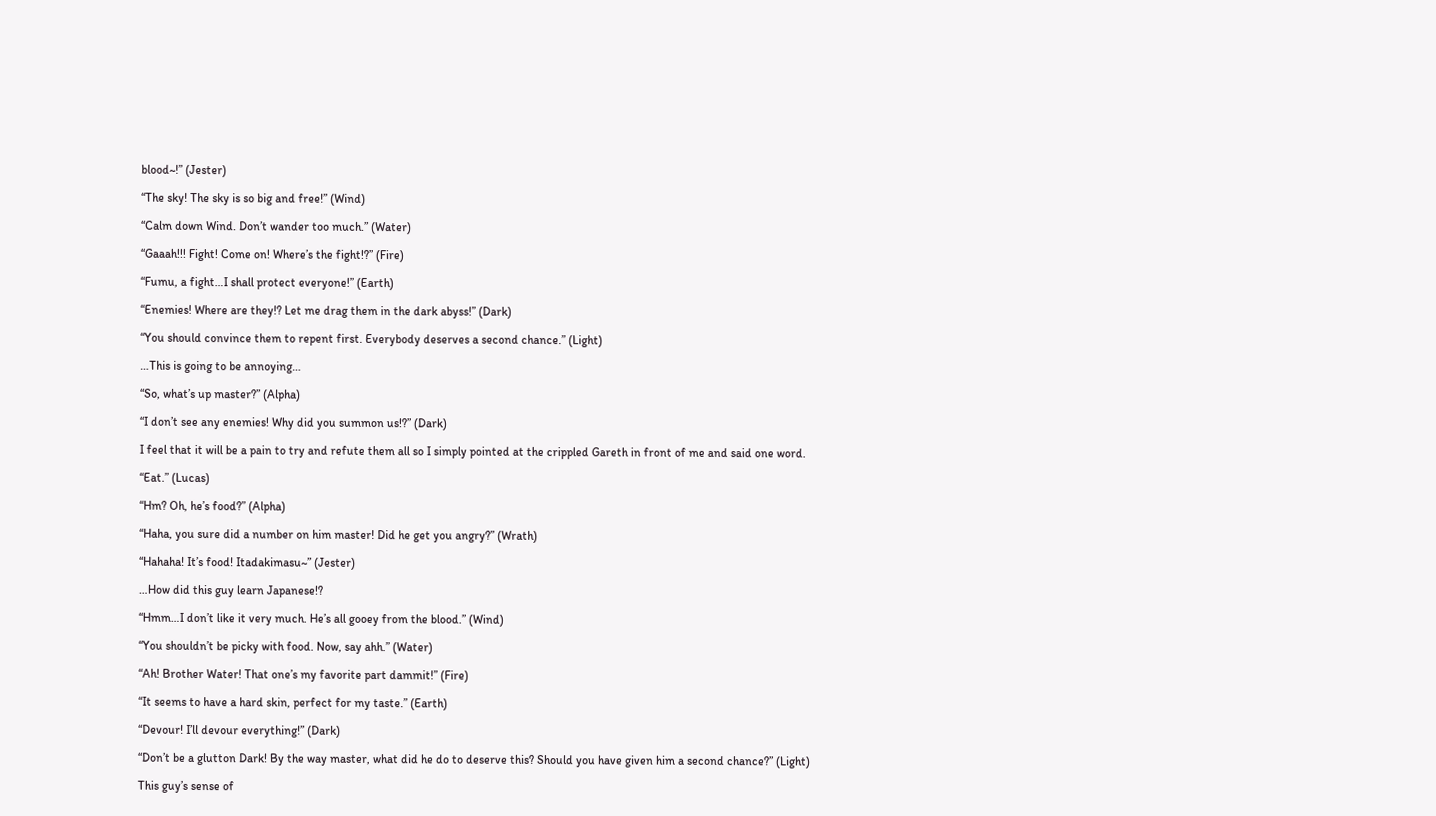blood~!” (Jester)

“The sky! The sky is so big and free!” (Wind)

“Calm down Wind. Don’t wander too much.” (Water)

“Gaaah!!! Fight! Come on! Where’s the fight!?” (Fire)

“Fumu, a fight…I shall protect everyone!” (Earth)

“Enemies! Where are they!? Let me drag them in the dark abyss!” (Dark)

“You should convince them to repent first. Everybody deserves a second chance.” (Light)

…This is going to be annoying…

“So, what’s up master?” (Alpha)

“I don’t see any enemies! Why did you summon us!?” (Dark)

I feel that it will be a pain to try and refute them all so I simply pointed at the crippled Gareth in front of me and said one word.

“Eat.” (Lucas)

“Hm? Oh, he’s food?” (Alpha)

“Haha, you sure did a number on him master! Did he get you angry?” (Wrath)

“Hahaha! It’s food! Itadakimasu~” (Jester)

…How did this guy learn Japanese!?

“Hmm…I don’t like it very much. He’s all gooey from the blood.” (Wind)

“You shouldn’t be picky with food. Now, say ahh.” (Water)

“Ah! Brother Water! That one’s my favorite part dammit!” (Fire)

“It seems to have a hard skin, perfect for my taste.” (Earth)

“Devour! I’ll devour everything!” (Dark)

“Don’t be a glutton Dark! By the way master, what did he do to deserve this? Should you have given him a second chance?” (Light)

This guy’s sense of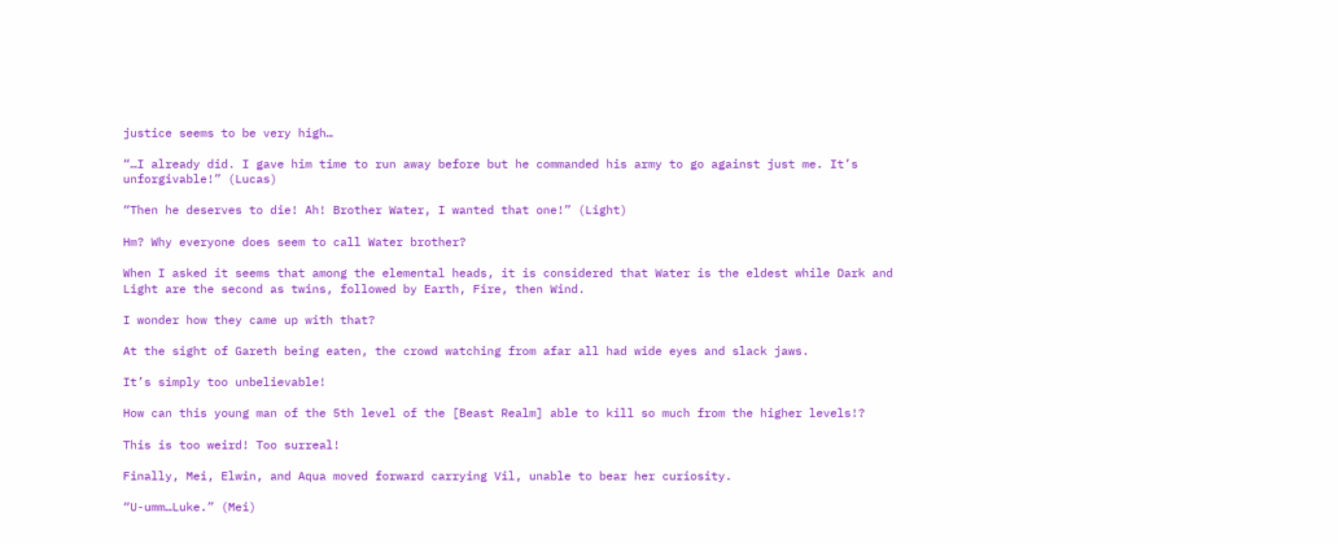justice seems to be very high…

“…I already did. I gave him time to run away before but he commanded his army to go against just me. It’s unforgivable!” (Lucas)

“Then he deserves to die! Ah! Brother Water, I wanted that one!” (Light)

Hm? Why everyone does seem to call Water brother?

When I asked it seems that among the elemental heads, it is considered that Water is the eldest while Dark and Light are the second as twins, followed by Earth, Fire, then Wind.

I wonder how they came up with that?

At the sight of Gareth being eaten, the crowd watching from afar all had wide eyes and slack jaws.

It’s simply too unbelievable!

How can this young man of the 5th level of the [Beast Realm] able to kill so much from the higher levels!?

This is too weird! Too surreal!

Finally, Mei, Elwin, and Aqua moved forward carrying Vil, unable to bear her curiosity.

“U-umm…Luke.” (Mei)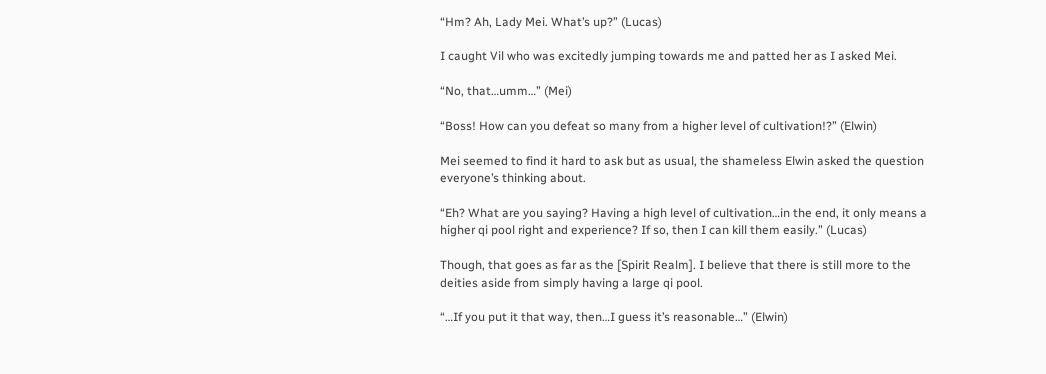“Hm? Ah, Lady Mei. What’s up?” (Lucas)

I caught Vil who was excitedly jumping towards me and patted her as I asked Mei.

“No, that…umm…” (Mei)

“Boss! How can you defeat so many from a higher level of cultivation!?” (Elwin)

Mei seemed to find it hard to ask but as usual, the shameless Elwin asked the question everyone’s thinking about.

“Eh? What are you saying? Having a high level of cultivation…in the end, it only means a higher qi pool right and experience? If so, then I can kill them easily.” (Lucas)

Though, that goes as far as the [Spirit Realm]. I believe that there is still more to the deities aside from simply having a large qi pool.

“…If you put it that way, then…I guess it’s reasonable…” (Elwin)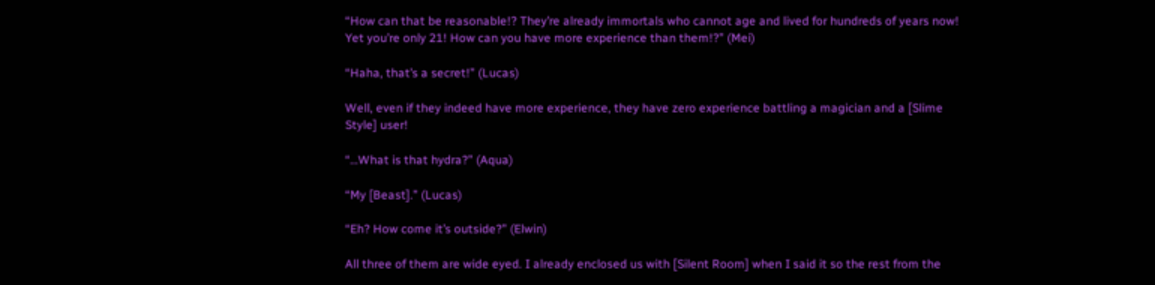“How can that be reasonable!? They’re already immortals who cannot age and lived for hundreds of years now! Yet you’re only 21! How can you have more experience than them!?” (Mei)

“Haha, that’s a secret!” (Lucas)

Well, even if they indeed have more experience, they have zero experience battling a magician and a [Slime Style] user!

“…What is that hydra?” (Aqua)

“My [Beast].” (Lucas)

“Eh? How come it’s outside?” (Elwin)

All three of them are wide eyed. I already enclosed us with [Silent Room] when I said it so the rest from the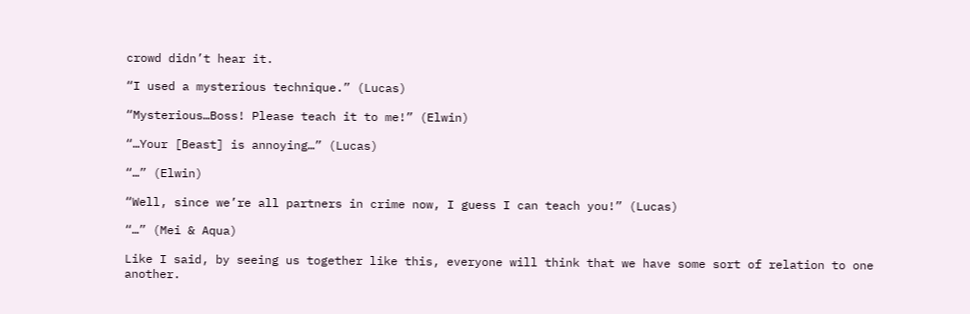crowd didn’t hear it.

“I used a mysterious technique.” (Lucas)

“Mysterious…Boss! Please teach it to me!” (Elwin)

“…Your [Beast] is annoying…” (Lucas)

“…” (Elwin)

“Well, since we’re all partners in crime now, I guess I can teach you!” (Lucas)

“…” (Mei & Aqua)

Like I said, by seeing us together like this, everyone will think that we have some sort of relation to one another.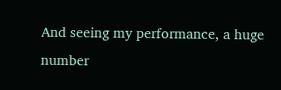And seeing my performance, a huge number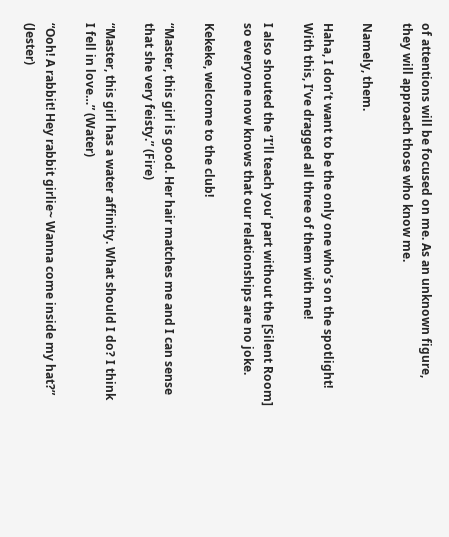of attentions will be focused on me. As an unknown figure, they will approach those who know me.

Namely, them.

Haha, I don’t want to be the only one who’s on the spotlight! With this, I’ve dragged all three of them with me!

I also shouted the ‘I’ll teach you’ part without the [Silent Room] so everyone now knows that our relationships are no joke.

Kekeke, welcome to the club!

“Master, this girl is good. Her hair matches me and I can sense that she very feisty.” (Fire)

“Master, this girl has a water affinity. What should I do? I think I fell in love…” (Water)

“Ooh! A rabbit! Hey rabbit girlie~ Wanna come inside my hat?” (Jester)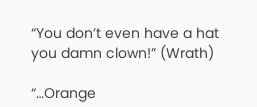“You don’t even have a hat you damn clown!” (Wrath)

“…Orange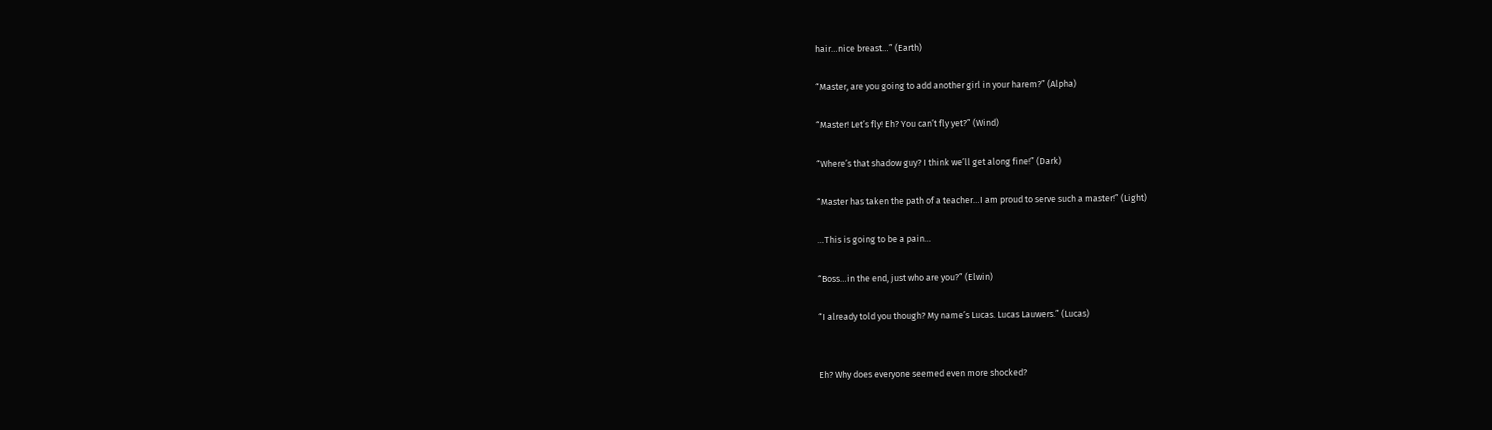hair…nice breast…” (Earth)

“Master, are you going to add another girl in your harem?” (Alpha)

“Master! Let’s fly! Eh? You can’t fly yet?” (Wind)

“Where’s that shadow guy? I think we’ll get along fine!” (Dark)

“Master has taken the path of a teacher…I am proud to serve such a master!” (Light)

…This is going to be a pain…

“Boss…in the end, just who are you?” (Elwin)

“I already told you though? My name’s Lucas. Lucas Lauwers.” (Lucas)


Eh? Why does everyone seemed even more shocked?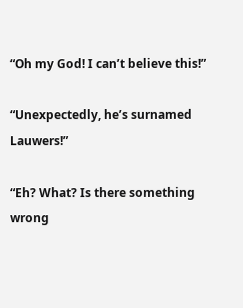“Oh my God! I can’t believe this!”

“Unexpectedly, he’s surnamed Lauwers!”

“Eh? What? Is there something wrong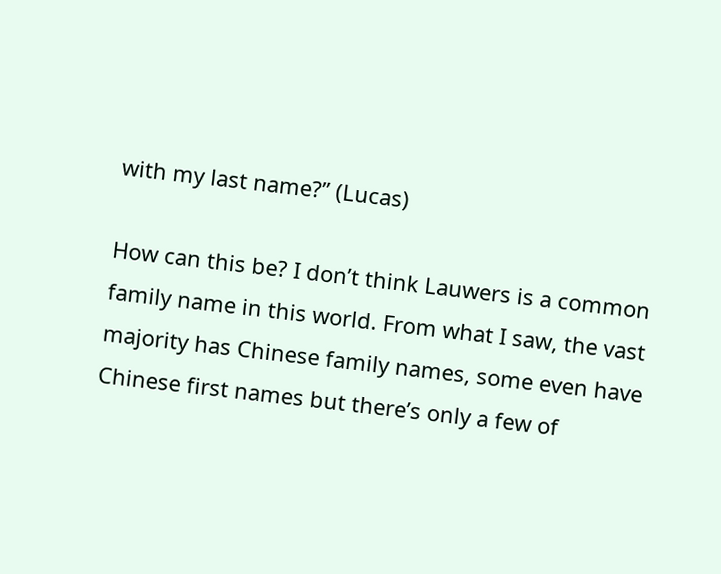with my last name?” (Lucas)

How can this be? I don’t think Lauwers is a common family name in this world. From what I saw, the vast majority has Chinese family names, some even have Chinese first names but there’s only a few of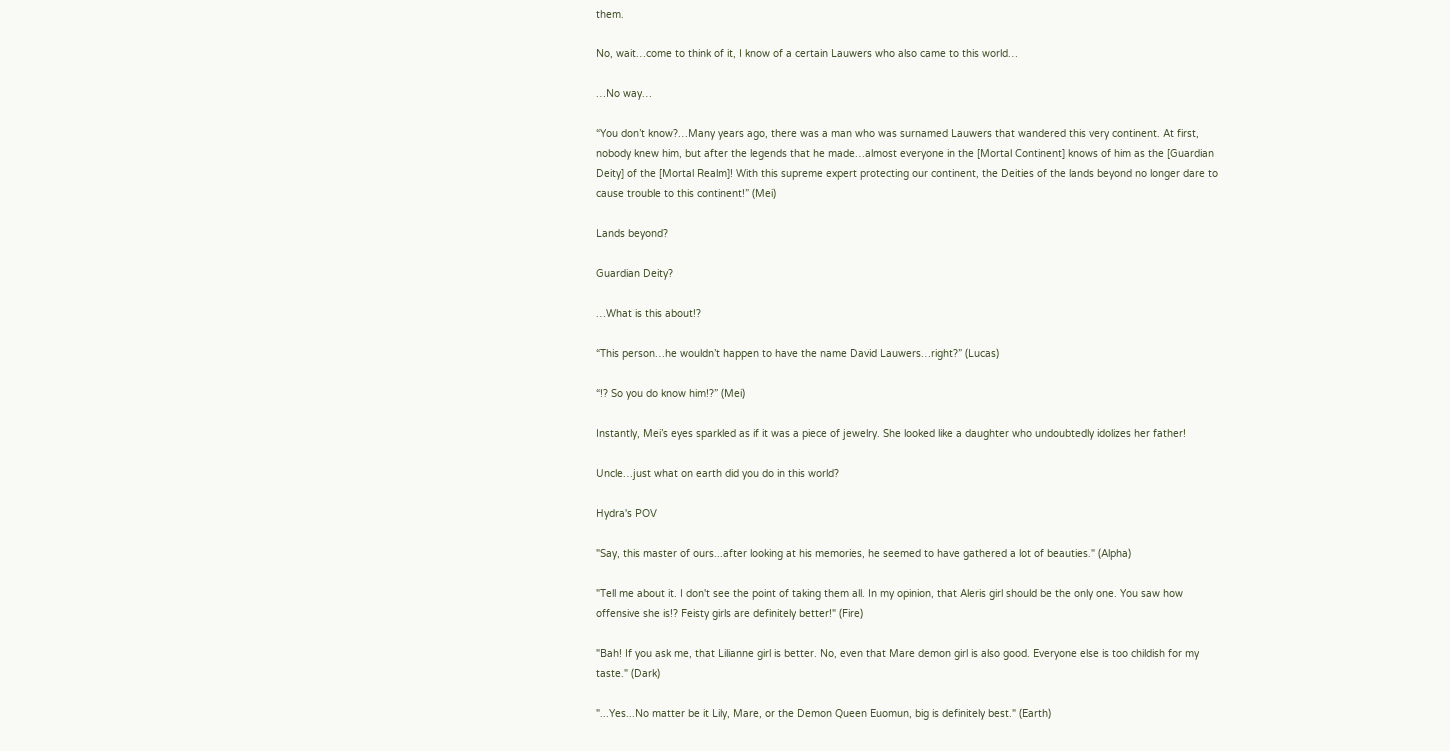them.

No, wait…come to think of it, I know of a certain Lauwers who also came to this world…

…No way…

“You don’t know?…Many years ago, there was a man who was surnamed Lauwers that wandered this very continent. At first, nobody knew him, but after the legends that he made…almost everyone in the [Mortal Continent] knows of him as the [Guardian Deity] of the [Mortal Realm]! With this supreme expert protecting our continent, the Deities of the lands beyond no longer dare to cause trouble to this continent!” (Mei)

Lands beyond?

Guardian Deity?

…What is this about!?

“This person…he wouldn’t happen to have the name David Lauwers…right?” (Lucas)

“!? So you do know him!?” (Mei)

Instantly, Mei’s eyes sparkled as if it was a piece of jewelry. She looked like a daughter who undoubtedly idolizes her father!

Uncle…just what on earth did you do in this world?

Hydra's POV

"Say, this master of ours...after looking at his memories, he seemed to have gathered a lot of beauties." (Alpha)

"Tell me about it. I don't see the point of taking them all. In my opinion, that Aleris girl should be the only one. You saw how offensive she is!? Feisty girls are definitely better!" (Fire)

"Bah! If you ask me, that Lilianne girl is better. No, even that Mare demon girl is also good. Everyone else is too childish for my taste." (Dark)

"...Yes...No matter be it Lily, Mare, or the Demon Queen Euomun, big is definitely best." (Earth)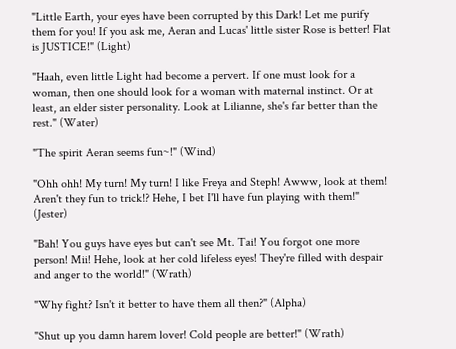"Little Earth, your eyes have been corrupted by this Dark! Let me purify them for you! If you ask me, Aeran and Lucas' little sister Rose is better! Flat is JUSTICE!" (Light)

"Haah, even little Light had become a pervert. If one must look for a woman, then one should look for a woman with maternal instinct. Or at least, an elder sister personality. Look at Lilianne, she's far better than the rest." (Water)

"The spirit Aeran seems fun~!" (Wind)

"Ohh ohh! My turn! My turn! I like Freya and Steph! Awww, look at them! Aren't they fun to trick!? Hehe, I bet I'll have fun playing with them!" (Jester)

"Bah! You guys have eyes but can't see Mt. Tai! You forgot one more person! Mii! Hehe, look at her cold lifeless eyes! They're filled with despair and anger to the world!" (Wrath)

"Why fight? Isn't it better to have them all then?" (Alpha)

"Shut up you damn harem lover! Cold people are better!" (Wrath)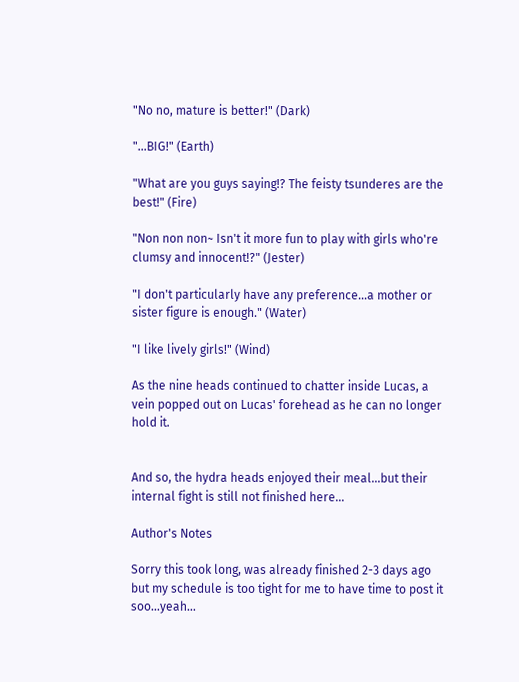"No no, mature is better!" (Dark)

"...BIG!" (Earth)

"What are you guys saying!? The feisty tsunderes are the best!" (Fire)

"Non non non~ Isn't it more fun to play with girls who're clumsy and innocent!?" (Jester)

"I don't particularly have any preference...a mother or sister figure is enough." (Water)

"I like lively girls!" (Wind)

As the nine heads continued to chatter inside Lucas, a vein popped out on Lucas' forehead as he can no longer hold it.


And so, the hydra heads enjoyed their meal...but their internal fight is still not finished here...

Author's Notes

Sorry this took long, was already finished 2-3 days ago but my schedule is too tight for me to have time to post it soo...yeah...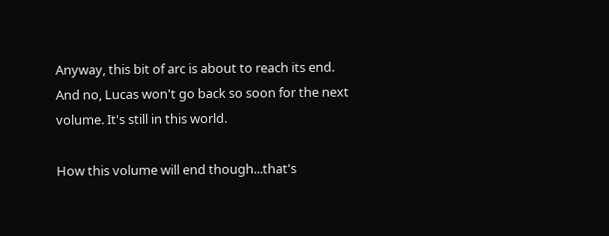Anyway, this bit of arc is about to reach its end. And no, Lucas won't go back so soon for the next volume. It's still in this world.

How this volume will end though...that's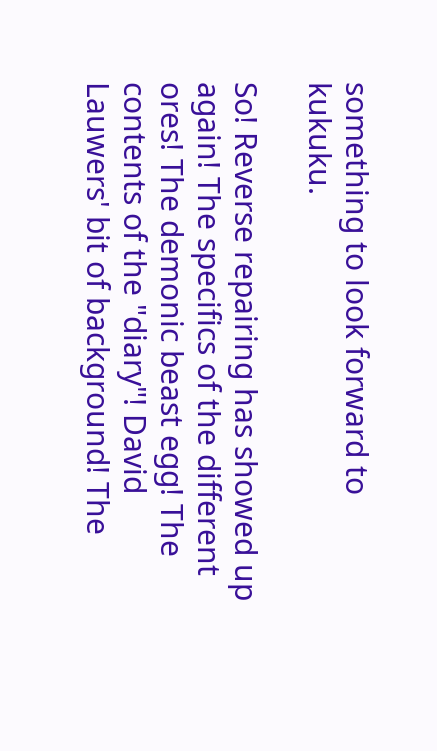something to look forward to kukuku.

So! Reverse repairing has showed up again! The specifics of the different ores! The demonic beast egg! The contents of the "diary"! David Lauwers' bit of background! The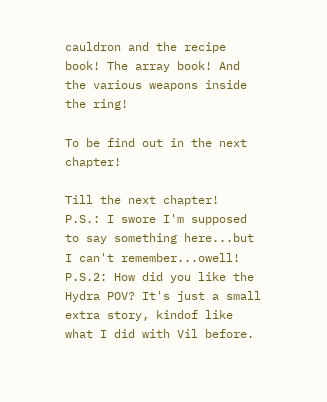cauldron and the recipe book! The array book! And the various weapons inside the ring!

To be find out in the next chapter!

Till the next chapter!
P.S.: I swore I'm supposed to say something here...but I can't remember...owell!
P.S.2: How did you like the Hydra POV? It's just a small extra story, kindof like what I did with Vil before.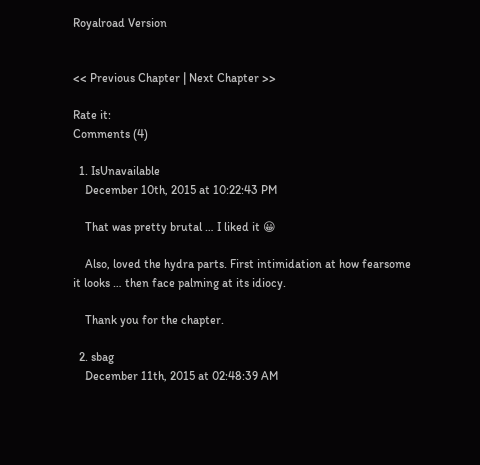Royalroad Version


<< Previous Chapter | Next Chapter >>

Rate it:
Comments (4)

  1. IsUnavailable
    December 10th, 2015 at 10:22:43 PM

    That was pretty brutal … I liked it 😀

    Also, loved the hydra parts. First intimidation at how fearsome it looks … then face palming at its idiocy.

    Thank you for the chapter.

  2. sbag
    December 11th, 2015 at 02:48:39 AM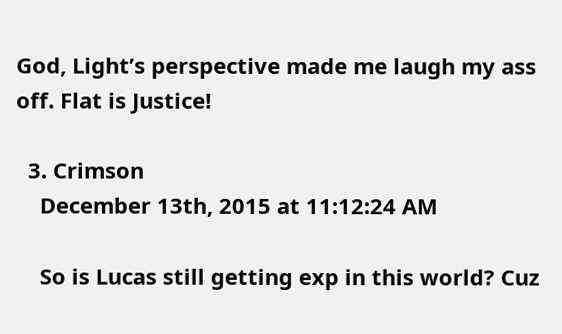God, Light’s perspective made me laugh my ass off. Flat is Justice!

  3. Crimson
    December 13th, 2015 at 11:12:24 AM

    So is Lucas still getting exp in this world? Cuz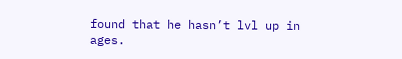found that he hasn’t lvl up in ages.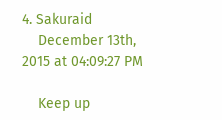4. Sakuraid
    December 13th, 2015 at 04:09:27 PM

    Keep up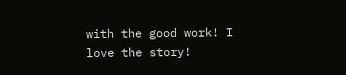with the good work! I love the story!